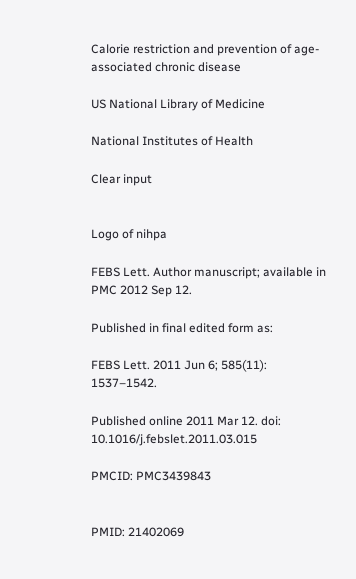Calorie restriction and prevention of age-associated chronic disease

US National Library of Medicine

National Institutes of Health

Clear input


Logo of nihpa

FEBS Lett. Author manuscript; available in PMC 2012 Sep 12.

Published in final edited form as:

FEBS Lett. 2011 Jun 6; 585(11): 1537–1542.

Published online 2011 Mar 12. doi:  10.1016/j.febslet.2011.03.015

PMCID: PMC3439843


PMID: 21402069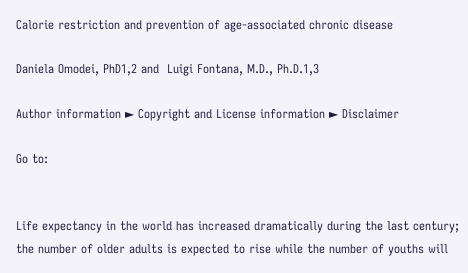Calorie restriction and prevention of age-associated chronic disease

Daniela Omodei, PhD1,2 and  Luigi Fontana, M.D., Ph.D.1,3

Author information ► Copyright and License information ► Disclaimer

Go to:


Life expectancy in the world has increased dramatically during the last century; the number of older adults is expected to rise while the number of youths will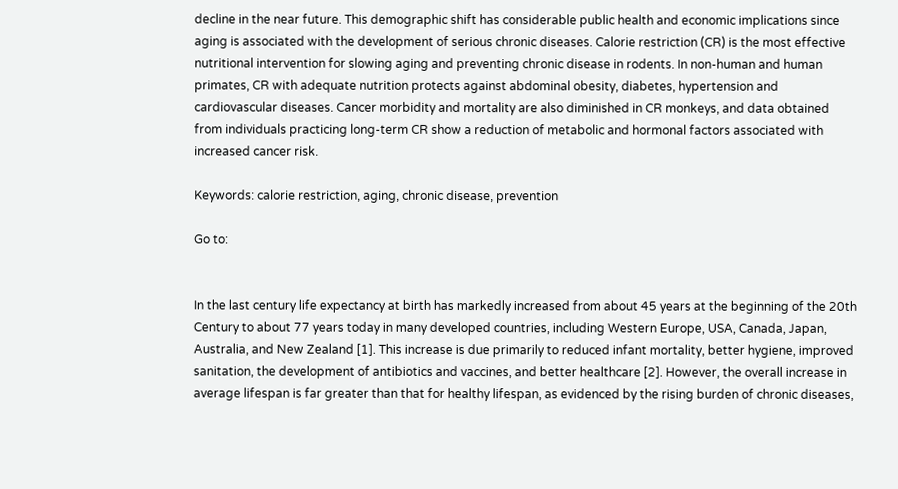decline in the near future. This demographic shift has considerable public health and economic implications since aging is associated with the development of serious chronic diseases. Calorie restriction (CR) is the most effective nutritional intervention for slowing aging and preventing chronic disease in rodents. In non-human and human primates, CR with adequate nutrition protects against abdominal obesity, diabetes, hypertension and cardiovascular diseases. Cancer morbidity and mortality are also diminished in CR monkeys, and data obtained from individuals practicing long-term CR show a reduction of metabolic and hormonal factors associated with increased cancer risk.

Keywords: calorie restriction, aging, chronic disease, prevention

Go to:


In the last century life expectancy at birth has markedly increased from about 45 years at the beginning of the 20th Century to about 77 years today in many developed countries, including Western Europe, USA, Canada, Japan, Australia, and New Zealand [1]. This increase is due primarily to reduced infant mortality, better hygiene, improved sanitation, the development of antibiotics and vaccines, and better healthcare [2]. However, the overall increase in average lifespan is far greater than that for healthy lifespan, as evidenced by the rising burden of chronic diseases,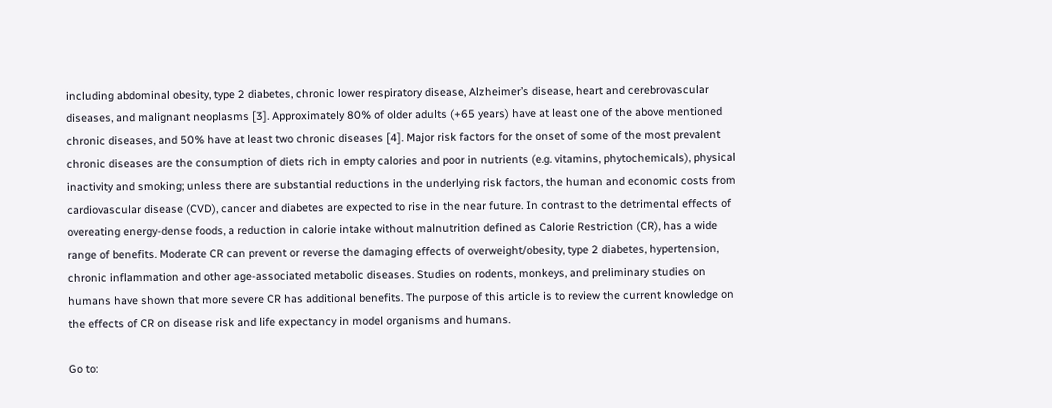including abdominal obesity, type 2 diabetes, chronic lower respiratory disease, Alzheimer’s disease, heart and cerebrovascular diseases, and malignant neoplasms [3]. Approximately 80% of older adults (+65 years) have at least one of the above mentioned chronic diseases, and 50% have at least two chronic diseases [4]. Major risk factors for the onset of some of the most prevalent chronic diseases are the consumption of diets rich in empty calories and poor in nutrients (e.g. vitamins, phytochemicals), physical inactivity and smoking; unless there are substantial reductions in the underlying risk factors, the human and economic costs from cardiovascular disease (CVD), cancer and diabetes are expected to rise in the near future. In contrast to the detrimental effects of overeating energy-dense foods, a reduction in calorie intake without malnutrition defined as Calorie Restriction (CR), has a wide range of benefits. Moderate CR can prevent or reverse the damaging effects of overweight/obesity, type 2 diabetes, hypertension, chronic inflammation and other age-associated metabolic diseases. Studies on rodents, monkeys, and preliminary studies on humans have shown that more severe CR has additional benefits. The purpose of this article is to review the current knowledge on the effects of CR on disease risk and life expectancy in model organisms and humans.

Go to: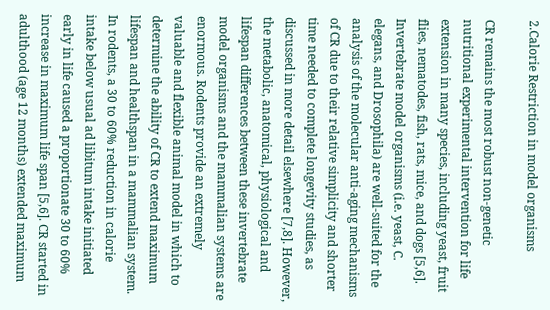2.Calorie Restriction in model organisms

CR remains the most robust non-genetic nutritional experimental intervention for life extension in many species, including yeast, fruit flies, nematodes, fish, rats, mice, and dogs [5,6]. Invertebrate model organisms (i.e. yeast, C. elegans, and Drosophila) are well-suited for the analysis of the molecular anti-aging mechanisms of CR due to their relative simplicity and shorter time needed to complete longevity studies, as discussed in more detail elsewhere [7,8]. However, the metabolic, anatomical, physiological and lifespan differences between these invertebrate model organisms and the mammalian systems are enormous. Rodents provide an extremely valuable and flexible animal model in which to determine the ability of CR to extend maximum lifespan and healthspan in a mammalian system. In rodents, a 30 to 60% reduction in calorie intake below usual ad libitum intake initiated early in life caused a proportionate 30 to 60% increase in maximum life span [5,6]. CR started in adulthood (age 12 months) extended maximum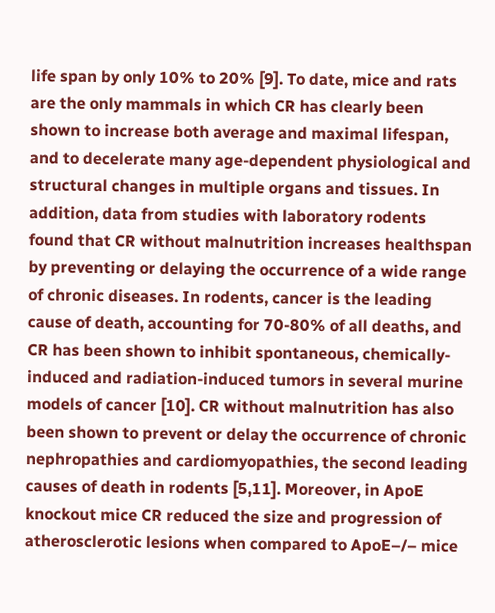life span by only 10% to 20% [9]. To date, mice and rats are the only mammals in which CR has clearly been shown to increase both average and maximal lifespan, and to decelerate many age-dependent physiological and structural changes in multiple organs and tissues. In addition, data from studies with laboratory rodents found that CR without malnutrition increases healthspan by preventing or delaying the occurrence of a wide range of chronic diseases. In rodents, cancer is the leading cause of death, accounting for 70-80% of all deaths, and CR has been shown to inhibit spontaneous, chemically-induced and radiation-induced tumors in several murine models of cancer [10]. CR without malnutrition has also been shown to prevent or delay the occurrence of chronic nephropathies and cardiomyopathies, the second leading causes of death in rodents [5,11]. Moreover, in ApoE knockout mice CR reduced the size and progression of atherosclerotic lesions when compared to ApoE–/– mice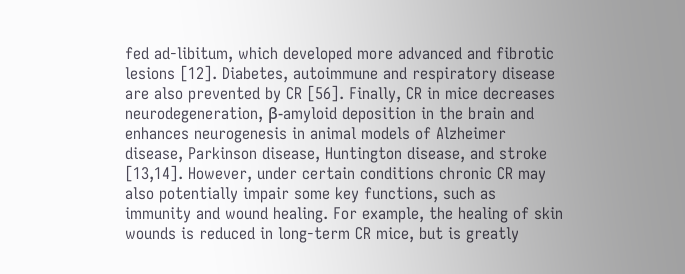fed ad-libitum, which developed more advanced and fibrotic lesions [12]. Diabetes, autoimmune and respiratory disease are also prevented by CR [56]. Finally, CR in mice decreases neurodegeneration, β-amyloid deposition in the brain and enhances neurogenesis in animal models of Alzheimer disease, Parkinson disease, Huntington disease, and stroke [13,14]. However, under certain conditions chronic CR may also potentially impair some key functions, such as immunity and wound healing. For example, the healing of skin wounds is reduced in long-term CR mice, but is greatly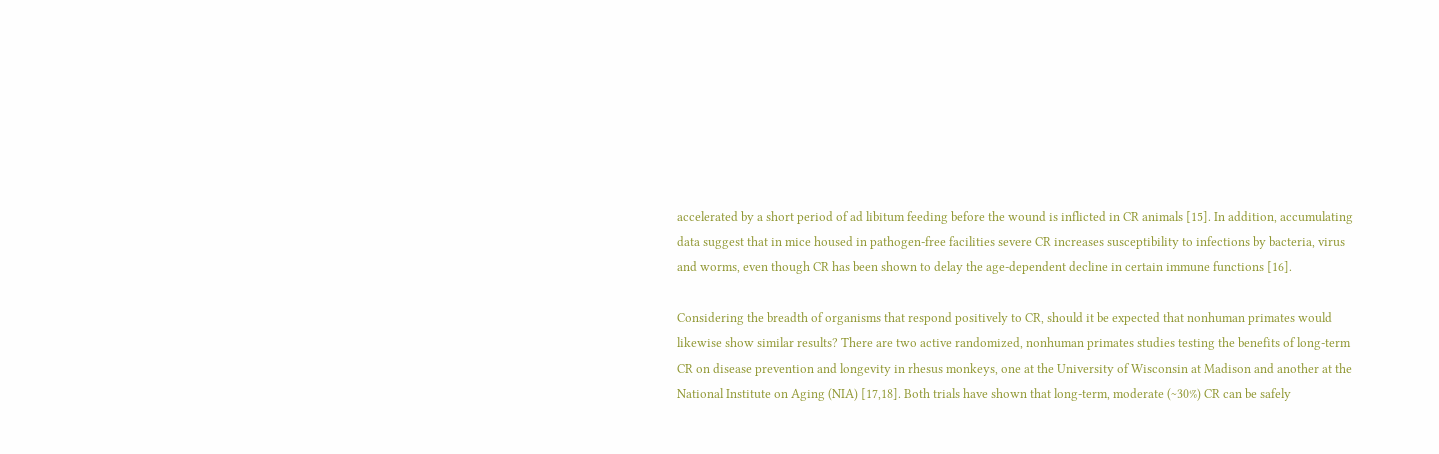accelerated by a short period of ad libitum feeding before the wound is inflicted in CR animals [15]. In addition, accumulating data suggest that in mice housed in pathogen-free facilities severe CR increases susceptibility to infections by bacteria, virus and worms, even though CR has been shown to delay the age-dependent decline in certain immune functions [16].

Considering the breadth of organisms that respond positively to CR, should it be expected that nonhuman primates would likewise show similar results? There are two active randomized, nonhuman primates studies testing the benefits of long-term CR on disease prevention and longevity in rhesus monkeys, one at the University of Wisconsin at Madison and another at the National Institute on Aging (NIA) [17,18]. Both trials have shown that long-term, moderate (~30%) CR can be safely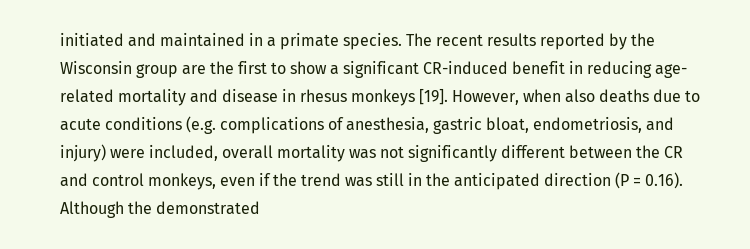initiated and maintained in a primate species. The recent results reported by the Wisconsin group are the first to show a significant CR-induced benefit in reducing age-related mortality and disease in rhesus monkeys [19]. However, when also deaths due to acute conditions (e.g. complications of anesthesia, gastric bloat, endometriosis, and injury) were included, overall mortality was not significantly different between the CR and control monkeys, even if the trend was still in the anticipated direction (P = 0.16). Although the demonstrated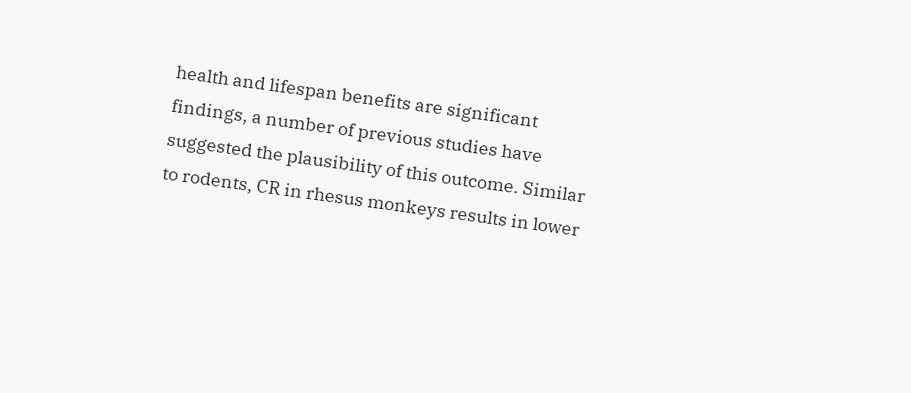health and lifespan benefits are significant findings, a number of previous studies have suggested the plausibility of this outcome. Similar to rodents, CR in rhesus monkeys results in lower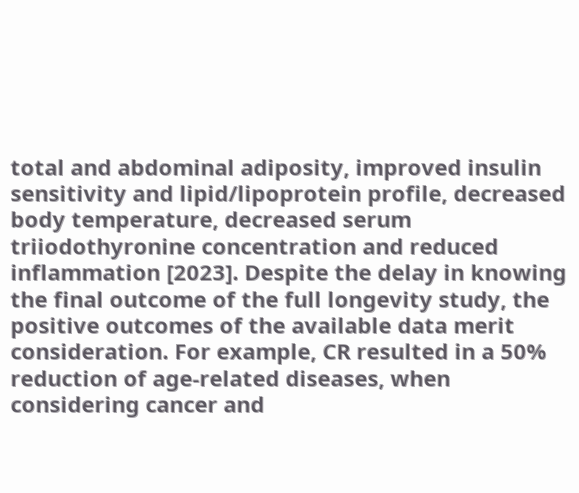total and abdominal adiposity, improved insulin sensitivity and lipid/lipoprotein profile, decreased body temperature, decreased serum triiodothyronine concentration and reduced inflammation [2023]. Despite the delay in knowing the final outcome of the full longevity study, the positive outcomes of the available data merit consideration. For example, CR resulted in a 50% reduction of age-related diseases, when considering cancer and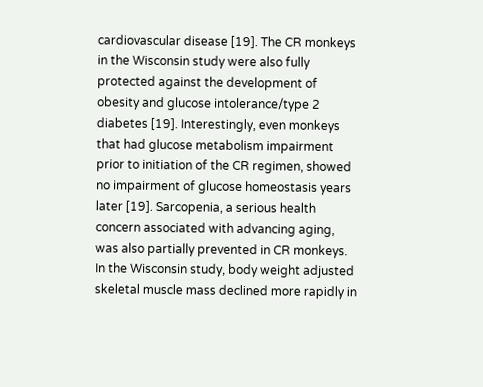cardiovascular disease [19]. The CR monkeys in the Wisconsin study were also fully protected against the development of obesity and glucose intolerance/type 2 diabetes [19]. Interestingly, even monkeys that had glucose metabolism impairment prior to initiation of the CR regimen, showed no impairment of glucose homeostasis years later [19]. Sarcopenia, a serious health concern associated with advancing aging, was also partially prevented in CR monkeys. In the Wisconsin study, body weight adjusted skeletal muscle mass declined more rapidly in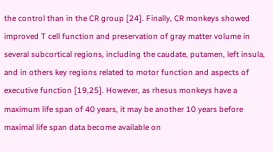the control than in the CR group [24]. Finally, CR monkeys showed improved T cell function and preservation of gray matter volume in several subcortical regions, including the caudate, putamen, left insula, and in others key regions related to motor function and aspects of executive function [19,25]. However, as rhesus monkeys have a maximum life span of 40 years, it may be another 10 years before maximal life span data become available on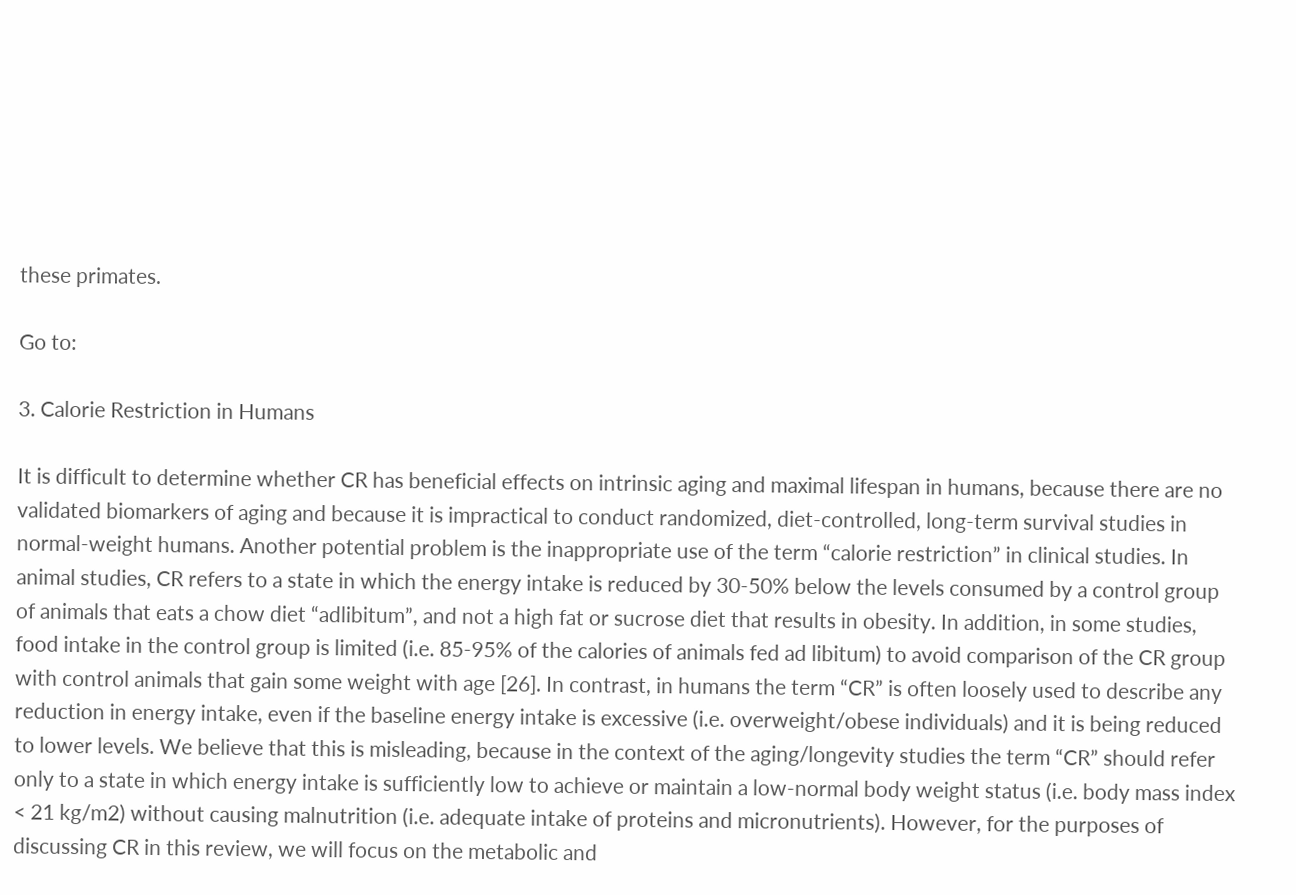these primates.

Go to:

3. Calorie Restriction in Humans

It is difficult to determine whether CR has beneficial effects on intrinsic aging and maximal lifespan in humans, because there are no validated biomarkers of aging and because it is impractical to conduct randomized, diet-controlled, long-term survival studies in normal-weight humans. Another potential problem is the inappropriate use of the term “calorie restriction” in clinical studies. In animal studies, CR refers to a state in which the energy intake is reduced by 30-50% below the levels consumed by a control group of animals that eats a chow diet “adlibitum”, and not a high fat or sucrose diet that results in obesity. In addition, in some studies, food intake in the control group is limited (i.e. 85-95% of the calories of animals fed ad libitum) to avoid comparison of the CR group with control animals that gain some weight with age [26]. In contrast, in humans the term “CR” is often loosely used to describe any reduction in energy intake, even if the baseline energy intake is excessive (i.e. overweight/obese individuals) and it is being reduced to lower levels. We believe that this is misleading, because in the context of the aging/longevity studies the term “CR” should refer only to a state in which energy intake is sufficiently low to achieve or maintain a low-normal body weight status (i.e. body mass index < 21 kg/m2) without causing malnutrition (i.e. adequate intake of proteins and micronutrients). However, for the purposes of discussing CR in this review, we will focus on the metabolic and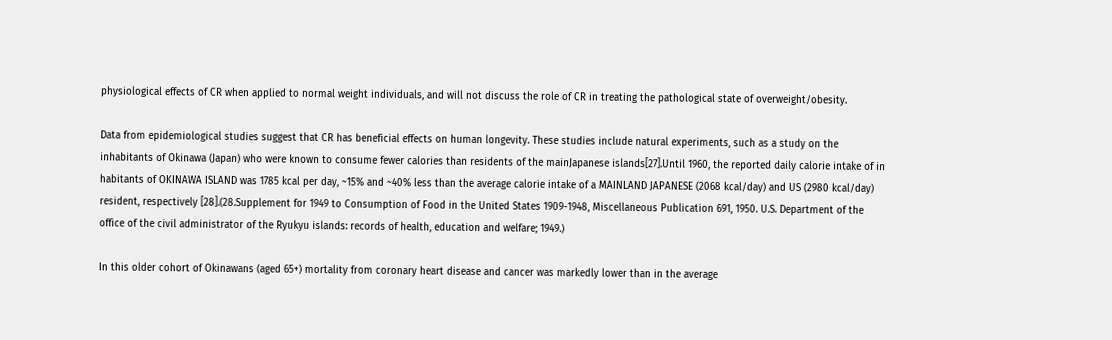physiological effects of CR when applied to normal weight individuals, and will not discuss the role of CR in treating the pathological state of overweight/obesity.

Data from epidemiological studies suggest that CR has beneficial effects on human longevity. These studies include natural experiments, such as a study on the inhabitants of Okinawa (Japan) who were known to consume fewer calories than residents of the mainJapanese islands[27].Until 1960, the reported daily calorie intake of in habitants of OKINAWA ISLAND was 1785 kcal per day, ~15% and ~40% less than the average calorie intake of a MAINLAND JAPANESE (2068 kcal/day) and US (2980 kcal/day) resident, respectively [28].(28.Supplement for 1949 to Consumption of Food in the United States 1909-1948, Miscellaneous Publication 691, 1950. U.S. Department of the office of the civil administrator of the Ryukyu islands: records of health, education and welfare; 1949.)

In this older cohort of Okinawans (aged 65+) mortality from coronary heart disease and cancer was markedly lower than in the average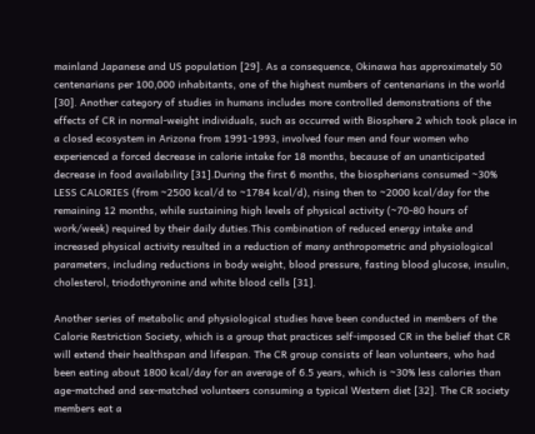mainland Japanese and US population [29]. As a consequence, Okinawa has approximately 50 centenarians per 100,000 inhabitants, one of the highest numbers of centenarians in the world [30]. Another category of studies in humans includes more controlled demonstrations of the effects of CR in normal-weight individuals, such as occurred with Biosphere 2 which took place in a closed ecosystem in Arizona from 1991-1993, involved four men and four women who experienced a forced decrease in calorie intake for 18 months, because of an unanticipated decrease in food availability [31].During the first 6 months, the biospherians consumed ~30% LESS CALORIES (from ~2500 kcal/d to ~1784 kcal/d), rising then to ~2000 kcal/day for the remaining 12 months, while sustaining high levels of physical activity (~70-80 hours of work/week) required by their daily duties.This combination of reduced energy intake and increased physical activity resulted in a reduction of many anthropometric and physiological parameters, including reductions in body weight, blood pressure, fasting blood glucose, insulin, cholesterol, triodothyronine and white blood cells [31].

Another series of metabolic and physiological studies have been conducted in members of the Calorie Restriction Society, which is a group that practices self-imposed CR in the belief that CR will extend their healthspan and lifespan. The CR group consists of lean volunteers, who had been eating about 1800 kcal/day for an average of 6.5 years, which is ~30% less calories than age-matched and sex-matched volunteers consuming a typical Western diet [32]. The CR society members eat a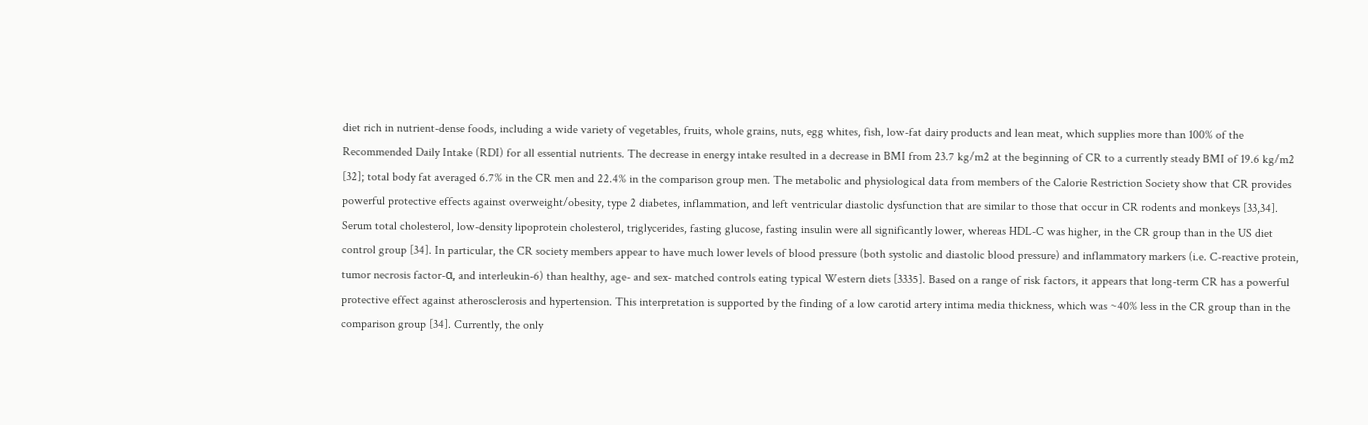diet rich in nutrient-dense foods, including a wide variety of vegetables, fruits, whole grains, nuts, egg whites, fish, low-fat dairy products and lean meat, which supplies more than 100% of the Recommended Daily Intake (RDI) for all essential nutrients. The decrease in energy intake resulted in a decrease in BMI from 23.7 kg/m2 at the beginning of CR to a currently steady BMI of 19.6 kg/m2 [32]; total body fat averaged 6.7% in the CR men and 22.4% in the comparison group men. The metabolic and physiological data from members of the Calorie Restriction Society show that CR provides powerful protective effects against overweight/obesity, type 2 diabetes, inflammation, and left ventricular diastolic dysfunction that are similar to those that occur in CR rodents and monkeys [33,34]. Serum total cholesterol, low-density lipoprotein cholesterol, triglycerides, fasting glucose, fasting insulin were all significantly lower, whereas HDL-C was higher, in the CR group than in the US diet control group [34]. In particular, the CR society members appear to have much lower levels of blood pressure (both systolic and diastolic blood pressure) and inflammatory markers (i.e. C-reactive protein, tumor necrosis factor-α, and interleukin-6) than healthy, age- and sex- matched controls eating typical Western diets [3335]. Based on a range of risk factors, it appears that long-term CR has a powerful protective effect against atherosclerosis and hypertension. This interpretation is supported by the finding of a low carotid artery intima media thickness, which was ~40% less in the CR group than in the comparison group [34]. Currently, the only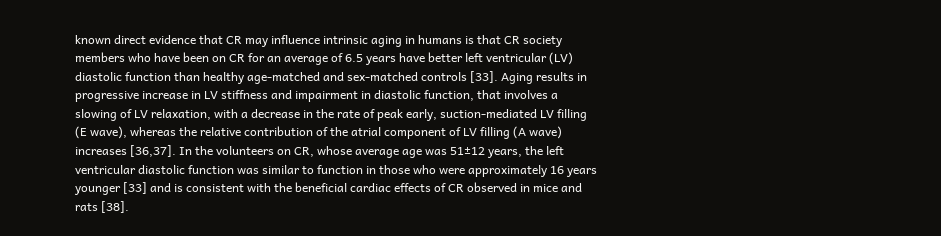known direct evidence that CR may influence intrinsic aging in humans is that CR society members who have been on CR for an average of 6.5 years have better left ventricular (LV) diastolic function than healthy age-matched and sex-matched controls [33]. Aging results in progressive increase in LV stiffness and impairment in diastolic function, that involves a slowing of LV relaxation, with a decrease in the rate of peak early, suction-mediated LV filling (E wave), whereas the relative contribution of the atrial component of LV filling (A wave) increases [36,37]. In the volunteers on CR, whose average age was 51±12 years, the left ventricular diastolic function was similar to function in those who were approximately 16 years younger [33] and is consistent with the beneficial cardiac effects of CR observed in mice and rats [38].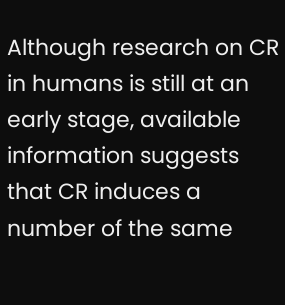Although research on CR in humans is still at an early stage, available information suggests that CR induces a number of the same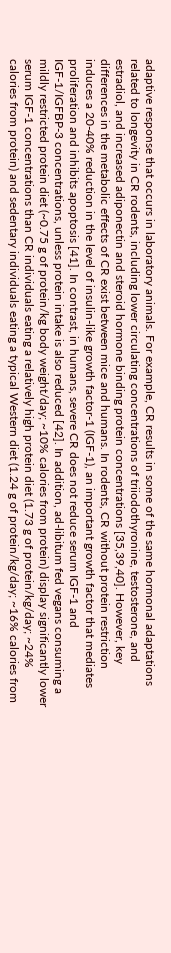adaptive response that occurs in laboratory animals. For example, CR results in some of the same hormonal adaptations related to longevity in CR rodents, including lower circulating concentrations of triiodothyronine, testosterone, and estradiol, and increased adiponectin and steroid hormone binding protein concentrations [35,39,40]. However, key differences in the metabolic effects of CR exist between mice and humans. In rodents, CR without protein restriction induces a 20-40% reduction in the level of insulin-like growth factor-1 (IGF-1), an important growth factor that mediates proliferation and inhibits apoptosis [41]. In contrast, in humans, severe CR does not reduce serum IGF-1 and IGF-1/IGFBP-3 concentrations, unless protein intake is also reduced [42]. In addition, ad-libitum fed vegans consuming a mildly restricted protein diet (~0.75 g of protein/kg body weight/day; ~10% calories from protein) display significantly lower serum IGF-1 concentrations than CR individuals eating a relatively high protein diet (1.73 g of protein/kg/day; ~24% calories from protein) and sedentary individuals eating a typical Western diet (1.24 g of protein/kg/day; ~16% calories from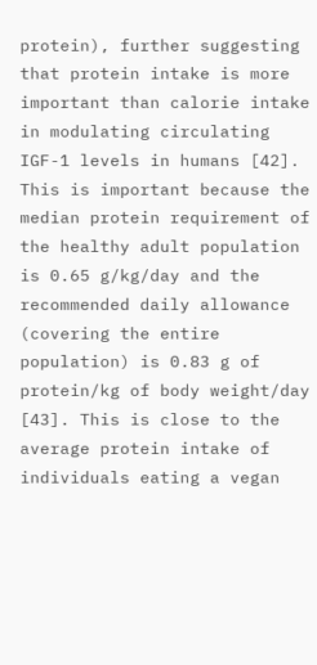protein), further suggesting that protein intake is more important than calorie intake in modulating circulating IGF-1 levels in humans [42]. This is important because the median protein requirement of the healthy adult population is 0.65 g/kg/day and the recommended daily allowance (covering the entire population) is 0.83 g of protein/kg of body weight/day [43]. This is close to the average protein intake of individuals eating a vegan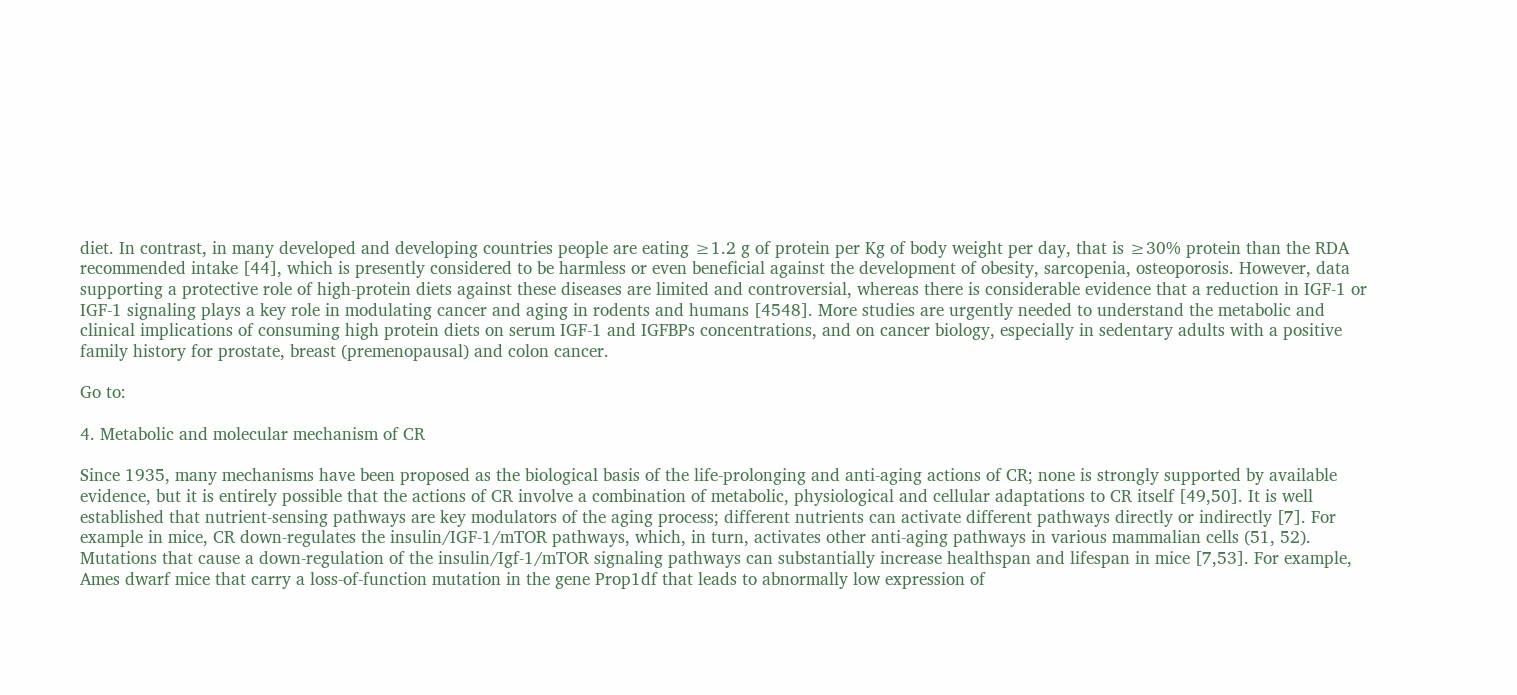diet. In contrast, in many developed and developing countries people are eating ≥1.2 g of protein per Kg of body weight per day, that is ≥30% protein than the RDA recommended intake [44], which is presently considered to be harmless or even beneficial against the development of obesity, sarcopenia, osteoporosis. However, data supporting a protective role of high-protein diets against these diseases are limited and controversial, whereas there is considerable evidence that a reduction in IGF-1 or IGF-1 signaling plays a key role in modulating cancer and aging in rodents and humans [4548]. More studies are urgently needed to understand the metabolic and clinical implications of consuming high protein diets on serum IGF-1 and IGFBPs concentrations, and on cancer biology, especially in sedentary adults with a positive family history for prostate, breast (premenopausal) and colon cancer.

Go to:

4. Metabolic and molecular mechanism of CR

Since 1935, many mechanisms have been proposed as the biological basis of the life-prolonging and anti-aging actions of CR; none is strongly supported by available evidence, but it is entirely possible that the actions of CR involve a combination of metabolic, physiological and cellular adaptations to CR itself [49,50]. It is well established that nutrient-sensing pathways are key modulators of the aging process; different nutrients can activate different pathways directly or indirectly [7]. For example in mice, CR down-regulates the insulin/IGF-1/mTOR pathways, which, in turn, activates other anti-aging pathways in various mammalian cells (51, 52). Mutations that cause a down-regulation of the insulin/Igf-1/mTOR signaling pathways can substantially increase healthspan and lifespan in mice [7,53]. For example, Ames dwarf mice that carry a loss-of-function mutation in the gene Prop1df that leads to abnormally low expression of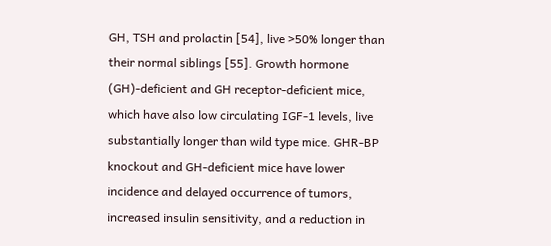GH, TSH and prolactin [54], live >50% longer than their normal siblings [55]. Growth hormone (GH)-deficient and GH receptor-deficient mice, which have also low circulating IGF-1 levels, live substantially longer than wild type mice. GHR-BP knockout and GH-deficient mice have lower incidence and delayed occurrence of tumors, increased insulin sensitivity, and a reduction in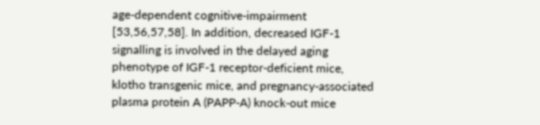age-dependent cognitive-impairment [53,56,57,58]. In addition, decreased IGF-1 signalling is involved in the delayed aging phenotype of IGF-1 receptor-deficient mice, klotho transgenic mice, and pregnancy-associated plasma protein A (PAPP-A) knock-out mice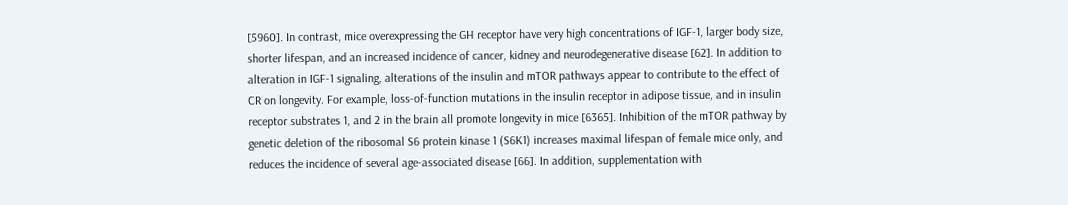[5960]. In contrast, mice overexpressing the GH receptor have very high concentrations of IGF-1, larger body size, shorter lifespan, and an increased incidence of cancer, kidney and neurodegenerative disease [62]. In addition to alteration in IGF-1 signaling, alterations of the insulin and mTOR pathways appear to contribute to the effect of CR on longevity. For example, loss-of-function mutations in the insulin receptor in adipose tissue, and in insulin receptor substrates 1, and 2 in the brain all promote longevity in mice [6365]. Inhibition of the mTOR pathway by genetic deletion of the ribosomal S6 protein kinase 1 (S6K1) increases maximal lifespan of female mice only, and reduces the incidence of several age-associated disease [66]. In addition, supplementation with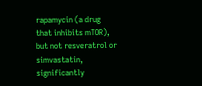rapamycin (a drug that inhibits mTOR), but not resveratrol or simvastatin, significantly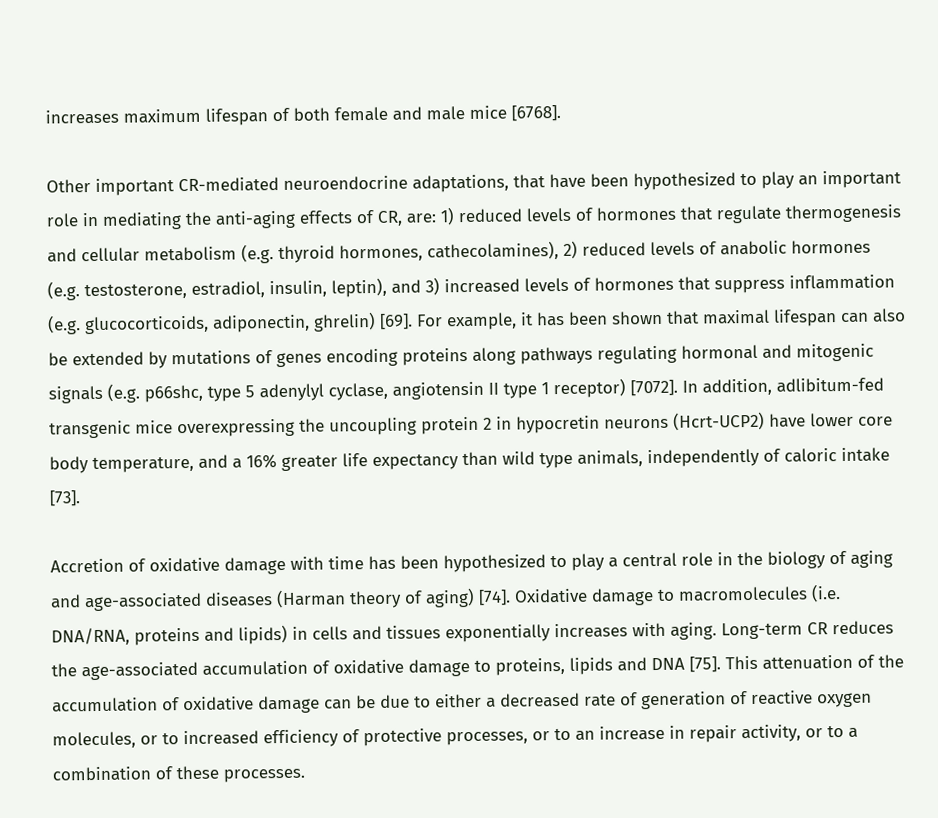increases maximum lifespan of both female and male mice [6768].

Other important CR-mediated neuroendocrine adaptations, that have been hypothesized to play an important role in mediating the anti-aging effects of CR, are: 1) reduced levels of hormones that regulate thermogenesis and cellular metabolism (e.g. thyroid hormones, cathecolamines), 2) reduced levels of anabolic hormones (e.g. testosterone, estradiol, insulin, leptin), and 3) increased levels of hormones that suppress inflammation (e.g. glucocorticoids, adiponectin, ghrelin) [69]. For example, it has been shown that maximal lifespan can also be extended by mutations of genes encoding proteins along pathways regulating hormonal and mitogenic signals (e.g. p66shc, type 5 adenylyl cyclase, angiotensin II type 1 receptor) [7072]. In addition, adlibitum-fed transgenic mice overexpressing the uncoupling protein 2 in hypocretin neurons (Hcrt-UCP2) have lower core body temperature, and a 16% greater life expectancy than wild type animals, independently of caloric intake [73].

Accretion of oxidative damage with time has been hypothesized to play a central role in the biology of aging and age-associated diseases (Harman theory of aging) [74]. Oxidative damage to macromolecules (i.e. DNA/RNA, proteins and lipids) in cells and tissues exponentially increases with aging. Long-term CR reduces the age-associated accumulation of oxidative damage to proteins, lipids and DNA [75]. This attenuation of the accumulation of oxidative damage can be due to either a decreased rate of generation of reactive oxygen molecules, or to increased efficiency of protective processes, or to an increase in repair activity, or to a combination of these processes.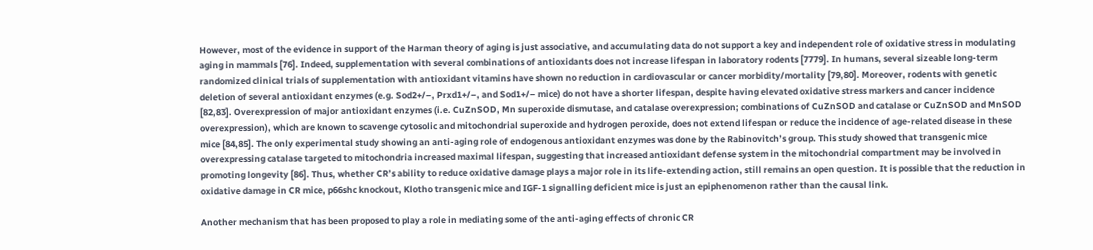However, most of the evidence in support of the Harman theory of aging is just associative, and accumulating data do not support a key and independent role of oxidative stress in modulating aging in mammals [76]. Indeed, supplementation with several combinations of antioxidants does not increase lifespan in laboratory rodents [7779]. In humans, several sizeable long-term randomized clinical trials of supplementation with antioxidant vitamins have shown no reduction in cardiovascular or cancer morbidity/mortality [79,80]. Moreover, rodents with genetic deletion of several antioxidant enzymes (e.g. Sod2+/–, Prxd1+/–, and Sod1+/– mice) do not have a shorter lifespan, despite having elevated oxidative stress markers and cancer incidence [82,83]. Overexpression of major antioxidant enzymes (i.e. CuZnSOD, Mn superoxide dismutase, and catalase overexpression; combinations of CuZnSOD and catalase or CuZnSOD and MnSOD overexpression), which are known to scavenge cytosolic and mitochondrial superoxide and hydrogen peroxide, does not extend lifespan or reduce the incidence of age-related disease in these mice [84,85]. The only experimental study showing an anti-aging role of endogenous antioxidant enzymes was done by the Rabinovitch’s group. This study showed that transgenic mice overexpressing catalase targeted to mitochondria increased maximal lifespan, suggesting that increased antioxidant defense system in the mitochondrial compartment may be involved in promoting longevity [86]. Thus, whether CR’s ability to reduce oxidative damage plays a major role in its life-extending action, still remains an open question. It is possible that the reduction in oxidative damage in CR mice, p66shc knockout, Klotho transgenic mice and IGF-1 signalling deficient mice is just an epiphenomenon rather than the causal link.

Another mechanism that has been proposed to play a role in mediating some of the anti-aging effects of chronic CR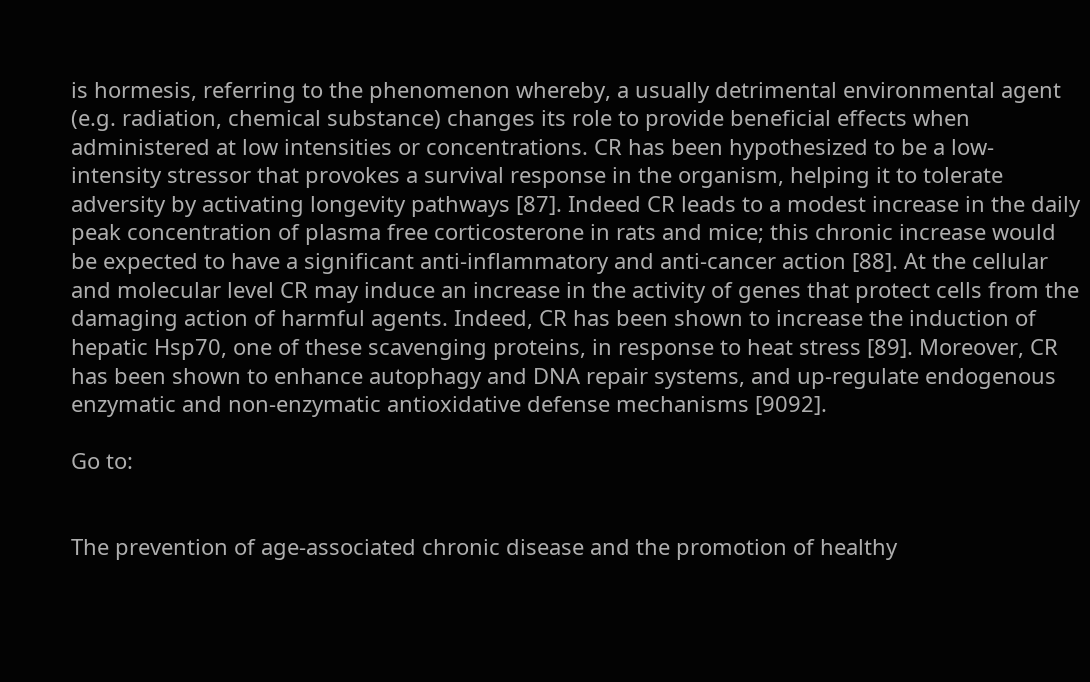is hormesis, referring to the phenomenon whereby, a usually detrimental environmental agent (e.g. radiation, chemical substance) changes its role to provide beneficial effects when administered at low intensities or concentrations. CR has been hypothesized to be a low-intensity stressor that provokes a survival response in the organism, helping it to tolerate adversity by activating longevity pathways [87]. Indeed CR leads to a modest increase in the daily peak concentration of plasma free corticosterone in rats and mice; this chronic increase would be expected to have a significant anti-inflammatory and anti-cancer action [88]. At the cellular and molecular level CR may induce an increase in the activity of genes that protect cells from the damaging action of harmful agents. Indeed, CR has been shown to increase the induction of hepatic Hsp70, one of these scavenging proteins, in response to heat stress [89]. Moreover, CR has been shown to enhance autophagy and DNA repair systems, and up-regulate endogenous enzymatic and non-enzymatic antioxidative defense mechanisms [9092].

Go to:


The prevention of age-associated chronic disease and the promotion of healthy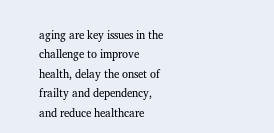aging are key issues in the challenge to improve health, delay the onset of frailty and dependency, and reduce healthcare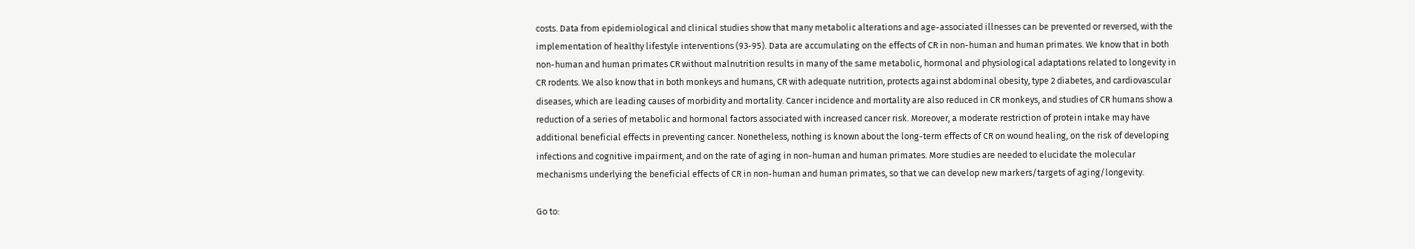costs. Data from epidemiological and clinical studies show that many metabolic alterations and age-associated illnesses can be prevented or reversed, with the implementation of healthy lifestyle interventions (93-95). Data are accumulating on the effects of CR in non-human and human primates. We know that in both non-human and human primates CR without malnutrition results in many of the same metabolic, hormonal and physiological adaptations related to longevity in CR rodents. We also know that in both monkeys and humans, CR with adequate nutrition, protects against abdominal obesity, type 2 diabetes, and cardiovascular diseases, which are leading causes of morbidity and mortality. Cancer incidence and mortality are also reduced in CR monkeys, and studies of CR humans show a reduction of a series of metabolic and hormonal factors associated with increased cancer risk. Moreover, a moderate restriction of protein intake may have additional beneficial effects in preventing cancer. Nonetheless, nothing is known about the long-term effects of CR on wound healing, on the risk of developing infections and cognitive impairment, and on the rate of aging in non-human and human primates. More studies are needed to elucidate the molecular mechanisms underlying the beneficial effects of CR in non-human and human primates, so that we can develop new markers/targets of aging/longevity.

Go to: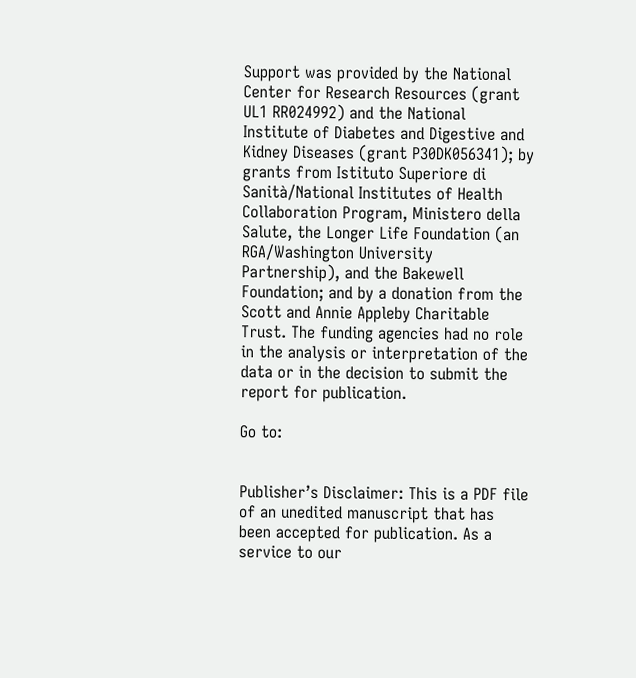Support was provided by the National Center for Research Resources (grant UL1 RR024992) and the National Institute of Diabetes and Digestive and Kidney Diseases (grant P30DK056341); by grants from Istituto Superiore di Sanità/National Institutes of Health Collaboration Program, Ministero della Salute, the Longer Life Foundation (an RGA/Washington University Partnership), and the Bakewell Foundation; and by a donation from the Scott and Annie Appleby Charitable Trust. The funding agencies had no role in the analysis or interpretation of the data or in the decision to submit the report for publication.

Go to:


Publisher’s Disclaimer: This is a PDF file of an unedited manuscript that has been accepted for publication. As a service to our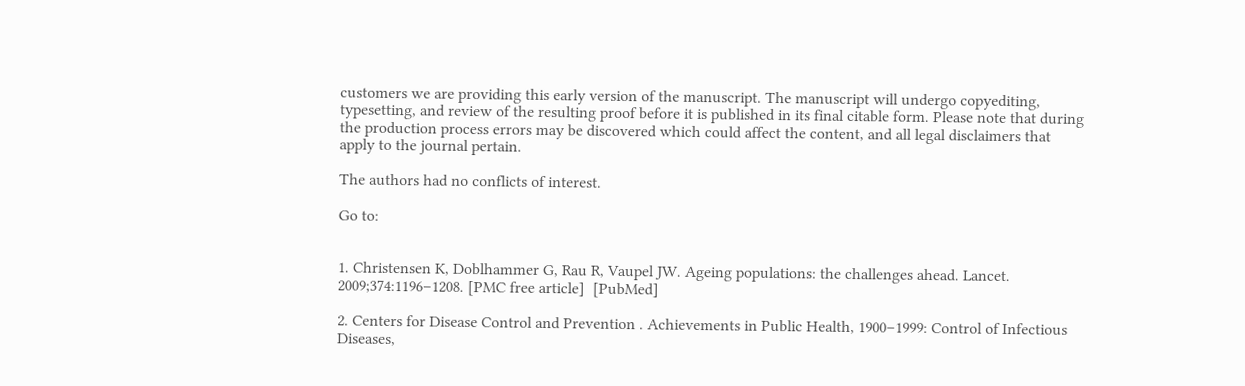customers we are providing this early version of the manuscript. The manuscript will undergo copyediting, typesetting, and review of the resulting proof before it is published in its final citable form. Please note that during the production process errors may be discovered which could affect the content, and all legal disclaimers that apply to the journal pertain.

The authors had no conflicts of interest.

Go to:


1. Christensen K, Doblhammer G, Rau R, Vaupel JW. Ageing populations: the challenges ahead. Lancet. 2009;374:1196–1208. [PMC free article]  [PubMed]

2. Centers for Disease Control and Prevention . Achievements in Public Health, 1900–1999: Control of Infectious Diseases,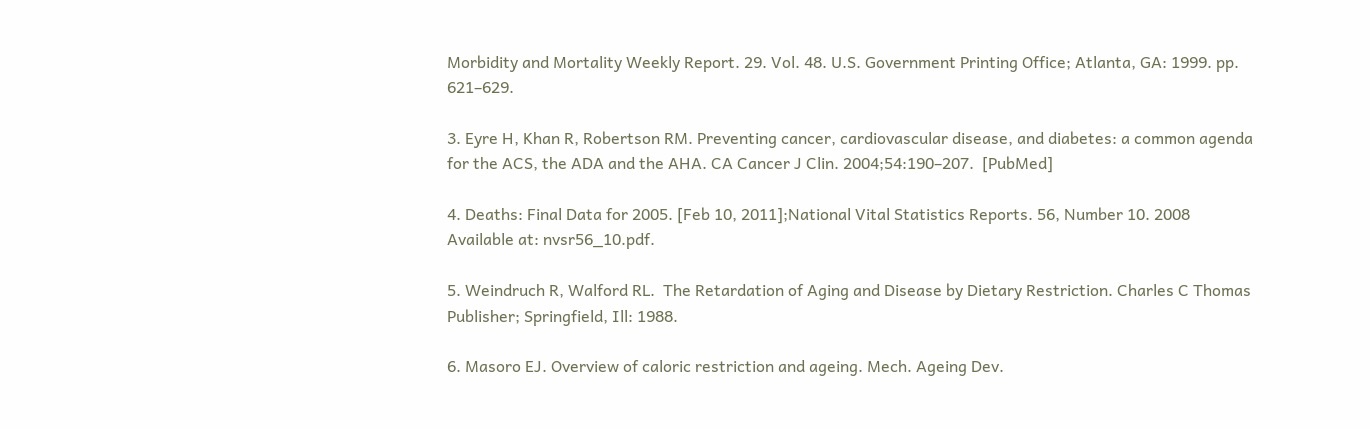Morbidity and Mortality Weekly Report. 29. Vol. 48. U.S. Government Printing Office; Atlanta, GA: 1999. pp. 621–629.

3. Eyre H, Khan R, Robertson RM. Preventing cancer, cardiovascular disease, and diabetes: a common agenda for the ACS, the ADA and the AHA. CA Cancer J Clin. 2004;54:190–207.  [PubMed]

4. Deaths: Final Data for 2005. [Feb 10, 2011];National Vital Statistics Reports. 56, Number 10. 2008 Available at: nvsr56_10.pdf.

5. Weindruch R, Walford RL.  The Retardation of Aging and Disease by Dietary Restriction. Charles C Thomas Publisher; Springfield, Ill: 1988.

6. Masoro EJ. Overview of caloric restriction and ageing. Mech. Ageing Dev.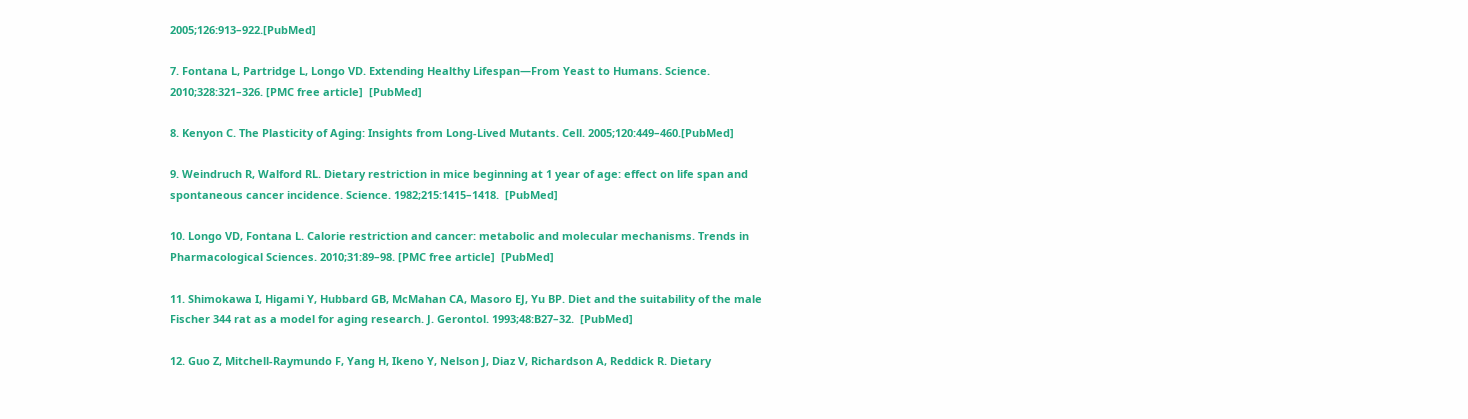2005;126:913–922.[PubMed]

7. Fontana L, Partridge L, Longo VD. Extending Healthy Lifespan—From Yeast to Humans. Science. 2010;328:321–326. [PMC free article]  [PubMed]

8. Kenyon C. The Plasticity of Aging: Insights from Long-Lived Mutants. Cell. 2005;120:449–460.[PubMed]

9. Weindruch R, Walford RL. Dietary restriction in mice beginning at 1 year of age: effect on life span and spontaneous cancer incidence. Science. 1982;215:1415–1418.  [PubMed]

10. Longo VD, Fontana L. Calorie restriction and cancer: metabolic and molecular mechanisms. Trends in Pharmacological Sciences. 2010;31:89–98. [PMC free article]  [PubMed]

11. Shimokawa I, Higami Y, Hubbard GB, McMahan CA, Masoro EJ, Yu BP. Diet and the suitability of the male Fischer 344 rat as a model for aging research. J. Gerontol. 1993;48:B27–32.  [PubMed]

12. Guo Z, Mitchell-Raymundo F, Yang H, Ikeno Y, Nelson J, Diaz V, Richardson A, Reddick R. Dietary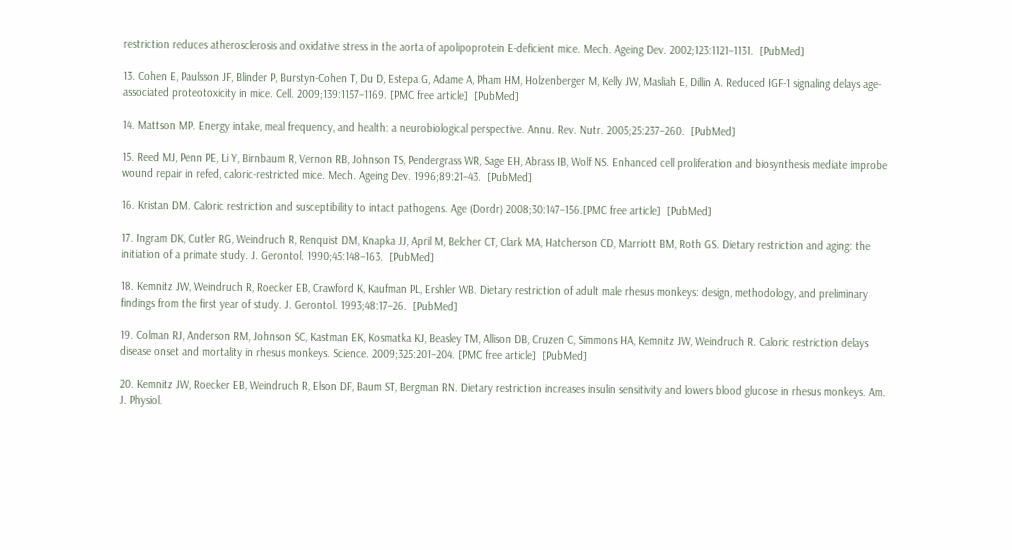restriction reduces atherosclerosis and oxidative stress in the aorta of apolipoprotein E-deficient mice. Mech. Ageing Dev. 2002;123:1121–1131.  [PubMed]

13. Cohen E, Paulsson JF, Blinder P, Burstyn-Cohen T, Du D, Estepa G, Adame A, Pham HM, Holzenberger M, Kelly JW, Masliah E, Dillin A. Reduced IGF-1 signaling delays age-associated proteotoxicity in mice. Cell. 2009;139:1157–1169. [PMC free article]  [PubMed]

14. Mattson MP. Energy intake, meal frequency, and health: a neurobiological perspective. Annu. Rev. Nutr. 2005;25:237–260.  [PubMed]

15. Reed MJ, Penn PE, Li Y, Birnbaum R, Vernon RB, Johnson TS, Pendergrass WR, Sage EH, Abrass IB, Wolf NS. Enhanced cell proliferation and biosynthesis mediate improbe wound repair in refed, caloric-restricted mice. Mech. Ageing Dev. 1996;89:21–43.  [PubMed]

16. Kristan DM. Caloric restriction and susceptibility to intact pathogens. Age (Dordr) 2008;30:147–156.[PMC free article]  [PubMed]

17. Ingram DK, Cutler RG, Weindruch R, Renquist DM, Knapka JJ, April M, Belcher CT, Clark MA, Hatcherson CD, Marriott BM, Roth GS. Dietary restriction and aging: the initiation of a primate study. J. Gerontol. 1990;45:148–163.  [PubMed]

18. Kemnitz JW, Weindruch R, Roecker EB, Crawford K, Kaufman PL, Ershler WB. Dietary restriction of adult male rhesus monkeys: design, methodology, and preliminary findings from the first year of study. J. Gerontol. 1993;48:17–26.  [PubMed]

19. Colman RJ, Anderson RM, Johnson SC, Kastman EK, Kosmatka KJ, Beasley TM, Allison DB, Cruzen C, Simmons HA, Kemnitz JW, Weindruch R. Caloric restriction delays disease onset and mortality in rhesus monkeys. Science. 2009;325:201–204. [PMC free article]  [PubMed]

20. Kemnitz JW, Roecker EB, Weindruch R, Elson DF, Baum ST, Bergman RN. Dietary restriction increases insulin sensitivity and lowers blood glucose in rhesus monkeys. Am. J. Physiol.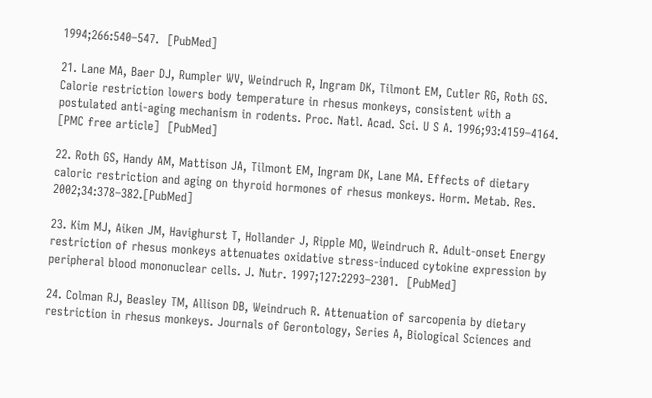1994;266:540–547.  [PubMed]

21. Lane MA, Baer DJ, Rumpler WV, Weindruch R, Ingram DK, Tilmont EM, Cutler RG, Roth GS. Calorie restriction lowers body temperature in rhesus monkeys, consistent with a postulated anti-aging mechanism in rodents. Proc. Natl. Acad. Sci. U S A. 1996;93:4159–4164. [PMC free article]  [PubMed]

22. Roth GS, Handy AM, Mattison JA, Tilmont EM, Ingram DK, Lane MA. Effects of dietary caloric restriction and aging on thyroid hormones of rhesus monkeys. Horm. Metab. Res. 2002;34:378–382.[PubMed]

23. Kim MJ, Aiken JM, Havighurst T, Hollander J, Ripple MO, Weindruch R. Adult-onset Energy restriction of rhesus monkeys attenuates oxidative stress-induced cytokine expression by peripheral blood mononuclear cells. J. Nutr. 1997;127:2293–2301.  [PubMed]

24. Colman RJ, Beasley TM, Allison DB, Weindruch R. Attenuation of sarcopenia by dietary restriction in rhesus monkeys. Journals of Gerontology, Series A, Biological Sciences and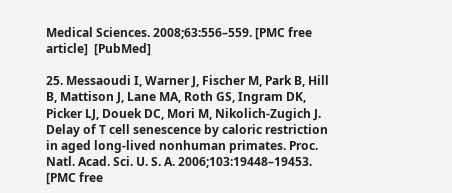Medical Sciences. 2008;63:556–559. [PMC free article]  [PubMed]

25. Messaoudi I, Warner J, Fischer M, Park B, Hill B, Mattison J, Lane MA, Roth GS, Ingram DK, Picker LJ, Douek DC, Mori M, Nikolich-Zugich J. Delay of T cell senescence by caloric restriction in aged long-lived nonhuman primates. Proc. Natl. Acad. Sci. U. S. A. 2006;103:19448–19453. [PMC free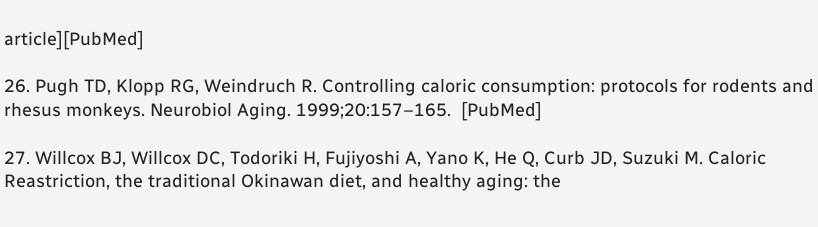article][PubMed]

26. Pugh TD, Klopp RG, Weindruch R. Controlling caloric consumption: protocols for rodents and rhesus monkeys. Neurobiol Aging. 1999;20:157–165.  [PubMed]

27. Willcox BJ, Willcox DC, Todoriki H, Fujiyoshi A, Yano K, He Q, Curb JD, Suzuki M. Caloric Reastriction, the traditional Okinawan diet, and healthy aging: the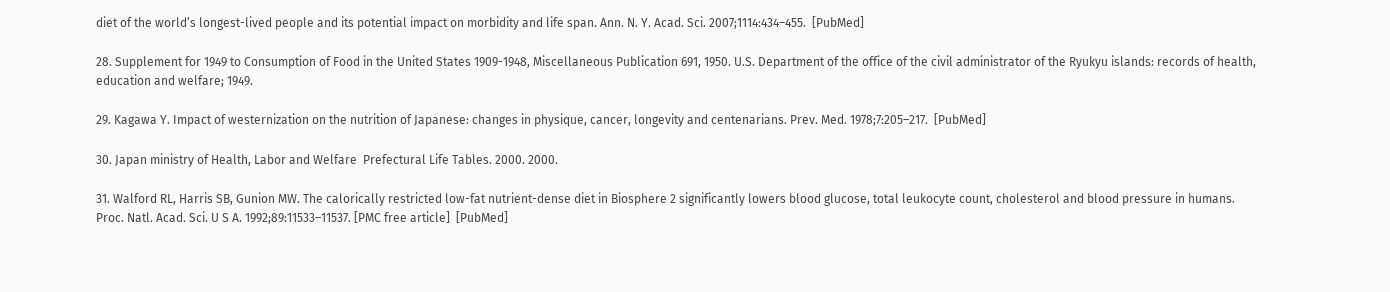diet of the world’s longest-lived people and its potential impact on morbidity and life span. Ann. N. Y. Acad. Sci. 2007;1114:434–455.  [PubMed]

28. Supplement for 1949 to Consumption of Food in the United States 1909-1948, Miscellaneous Publication 691, 1950. U.S. Department of the office of the civil administrator of the Ryukyu islands: records of health, education and welfare; 1949.

29. Kagawa Y. Impact of westernization on the nutrition of Japanese: changes in physique, cancer, longevity and centenarians. Prev. Med. 1978;7:205–217.  [PubMed]

30. Japan ministry of Health, Labor and Welfare  Prefectural Life Tables. 2000. 2000.

31. Walford RL, Harris SB, Gunion MW. The calorically restricted low-fat nutrient-dense diet in Biosphere 2 significantly lowers blood glucose, total leukocyte count, cholesterol and blood pressure in humans. Proc. Natl. Acad. Sci. U S A. 1992;89:11533–11537. [PMC free article]  [PubMed]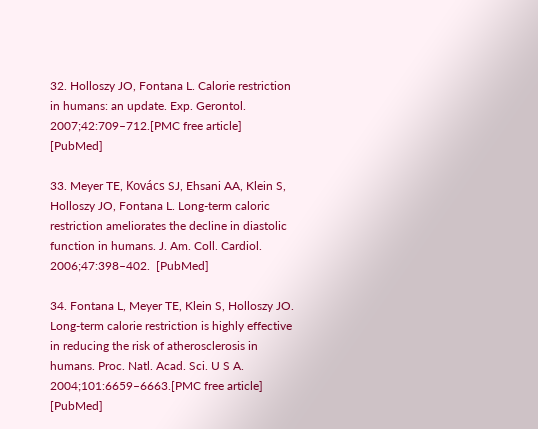32. Holloszy JO, Fontana L. Calorie restriction in humans: an update. Exp. Gerontol. 2007;42:709–712.[PMC free article]  [PubMed]

33. Meyer TE, Kovács SJ, Ehsani AA, Klein S, Holloszy JO, Fontana L. Long-term caloric restriction ameliorates the decline in diastolic function in humans. J. Am. Coll. Cardiol. 2006;47:398–402.  [PubMed]

34. Fontana L, Meyer TE, Klein S, Holloszy JO. Long-term calorie restriction is highly effective in reducing the risk of atherosclerosis in humans. Proc. Natl. Acad. Sci. U S A. 2004;101:6659–6663.[PMC free article]  [PubMed]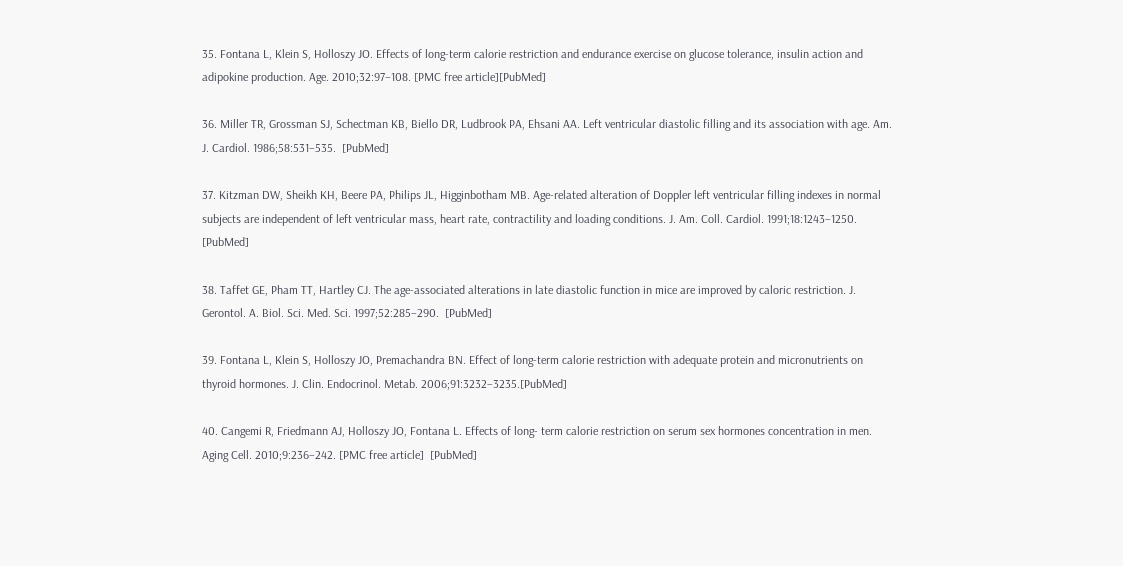35. Fontana L, Klein S, Holloszy JO. Effects of long-term calorie restriction and endurance exercise on glucose tolerance, insulin action and adipokine production. Age. 2010;32:97–108. [PMC free article][PubMed]

36. Miller TR, Grossman SJ, Schectman KB, Biello DR, Ludbrook PA, Ehsani AA. Left ventricular diastolic filling and its association with age. Am. J. Cardiol. 1986;58:531–535.  [PubMed]

37. Kitzman DW, Sheikh KH, Beere PA, Philips JL, Higginbotham MB. Age-related alteration of Doppler left ventricular filling indexes in normal subjects are independent of left ventricular mass, heart rate, contractility and loading conditions. J. Am. Coll. Cardiol. 1991;18:1243–1250.  [PubMed]

38. Taffet GE, Pham TT, Hartley CJ. The age-associated alterations in late diastolic function in mice are improved by caloric restriction. J. Gerontol. A. Biol. Sci. Med. Sci. 1997;52:285–290.  [PubMed]

39. Fontana L, Klein S, Holloszy JO, Premachandra BN. Effect of long-term calorie restriction with adequate protein and micronutrients on thyroid hormones. J. Clin. Endocrinol. Metab. 2006;91:3232–3235.[PubMed]

40. Cangemi R, Friedmann AJ, Holloszy JO, Fontana L. Effects of long- term calorie restriction on serum sex hormones concentration in men. Aging Cell. 2010;9:236–242. [PMC free article]  [PubMed]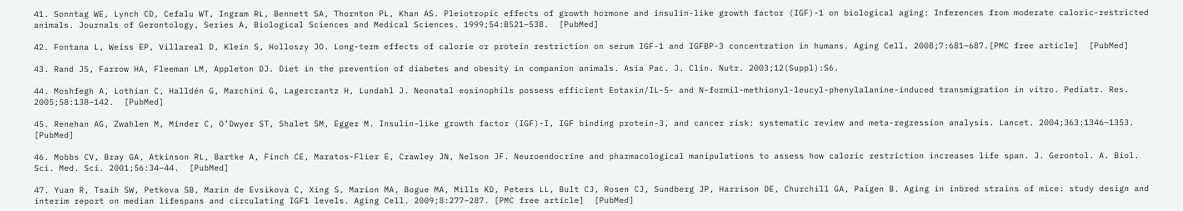41. Sonntag WE, Lynch CD, Cefalu WT, Ingram RL, Bennett SA, Thornton PL, Khan AS. Pleiotropic effects of growth hormone and insulin-like growth factor (IGF)-1 on biological aging: Inferences from moderate caloric-restricted animals. Journals of Gerontology, Series A, Biological Sciences and Medical Sciences. 1999;54:B521–538.  [PubMed]

42. Fontana L, Weiss EP, Villareal D, Klein S, Holloszy JO. Long-term effects of calorie or protein restriction on serum IGF-1 and IGFBP-3 concentration in humans. Aging Cell. 2008;7:681–687.[PMC free article]  [PubMed]

43. Rand JS, Farrow HA, Fleeman LM, Appleton DJ. Diet in the prevention of diabetes and obesity in companion animals. Asia Pac. J. Clin. Nutr. 2003;12(Suppl):S6.

44. Moshfegh A, Lothian C, Halldén G, Marchini G, Lagercrantz H, Lundahl J. Neonatal eosinophils possess efficient Eotaxin/IL-5- and N-formil-methionyl-leucyl-phenylalanine-induced transmigration in vitro. Pediatr. Res. 2005;58:138–142.  [PubMed]

45. Renehan AG, Zwahlen M, Minder C, O’Dwyer ST, Shalet SM, Egger M. Insulin-like growth factor (IGF)-I, IGF binding protein-3, and cancer risk: systematic review and meta-regression analysis. Lancet. 2004;363:1346–1353.  [PubMed]

46. Mobbs CV, Bray GA, Atkinson RL, Bartke A, Finch CE, Maratos-Flier E, Crawley JN, Nelson JF. Neuroendocrine and pharmacological manipulations to assess how caloric restriction increases life span. J. Gerontol. A. Biol. Sci. Med. Sci. 2001;56:34–44.  [PubMed]

47. Yuan R, Tsaih SW, Petkova SB, Marin de Evsikova C, Xing S, Marion MA, Bogue MA, Mills KD, Peters LL, Bult CJ, Rosen CJ, Sundberg JP, Harrison DE, Churchill GA, Paigen B. Aging in inbred strains of mice: study design and interim report on median lifespans and circulating IGF1 levels. Aging Cell. 2009;8:277–287. [PMC free article]  [PubMed]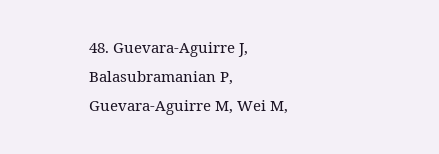48. Guevara-Aguirre J, Balasubramanian P, Guevara-Aguirre M, Wei M,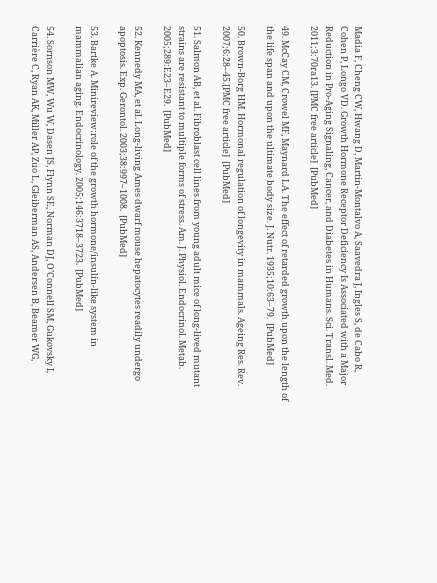Madia F, Cheng CW, Hwang D, Martin-Montalvo A, Saavedra J, Ingles S, de Cabo R, Cohen P, Longo VD. Growth Hormone Receptor Deficiency Is Associated with a Major Reduction in Pro-Aging Signaling, Cancer, and Diabetes in Humans. Sci. Transl. Med. 2011;3:70ra13. [PMC free article]  [PubMed]

49. McCay CM, Crowel MF, Maynard LA. The effect of retarded growth upon the length of the life span and upon the ultimate body size. J. Nutr. 1935;10:63–79.  [PubMed]

50. Brown-Borg HM. Hormonal regulation of longevity in mammals. Ageing Res. Rev. 2007;6:28–45.[PMC free article]  [PubMed]

51. Salmon AB, et al. Fibroblast cell lines from young adult mice of long-lived mutant strains are resistant to multiple forms of stress. Am. J. Physiol. Endocrinol. Metab. 2005;289:E23–E29.  [PubMed]

52. Kennedy MA, et al. Long-living Ames dwarf mouse hepatocytes readily undergo apoptosis. Exp. Gerontol. 2003;38:997–1008.  [PubMed]

53. Bartke A. Minireview:role of the growth hormone/insulin-like system in mammalian aging. Endocrinology. 2005;146:3718–3723.  [PubMed]

54. Sornson MW, Wu W, Dasen JS, Flynn SE, Norman DJ, O’Connell SM, Gukovsky I, Carrière C, Ryan AK, Miller AP, Zuo L, Gleiberman AS, Andersen B, Beamer WG,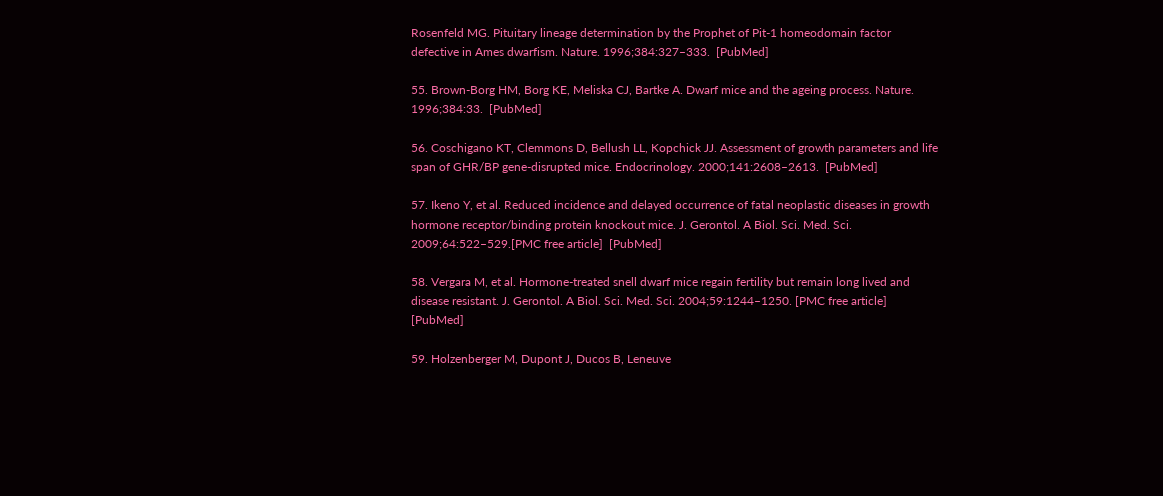Rosenfeld MG. Pituitary lineage determination by the Prophet of Pit-1 homeodomain factor defective in Ames dwarfism. Nature. 1996;384:327–333.  [PubMed]

55. Brown-Borg HM, Borg KE, Meliska CJ, Bartke A. Dwarf mice and the ageing process. Nature. 1996;384:33.  [PubMed]

56. Coschigano KT, Clemmons D, Bellush LL, Kopchick JJ. Assessment of growth parameters and life span of GHR/BP gene-disrupted mice. Endocrinology. 2000;141:2608–2613.  [PubMed]

57. Ikeno Y, et al. Reduced incidence and delayed occurrence of fatal neoplastic diseases in growth hormone receptor/binding protein knockout mice. J. Gerontol. A Biol. Sci. Med. Sci. 2009;64:522–529.[PMC free article]  [PubMed]

58. Vergara M, et al. Hormone-treated snell dwarf mice regain fertility but remain long lived and disease resistant. J. Gerontol. A Biol. Sci. Med. Sci. 2004;59:1244–1250. [PMC free article]  [PubMed]

59. Holzenberger M, Dupont J, Ducos B, Leneuve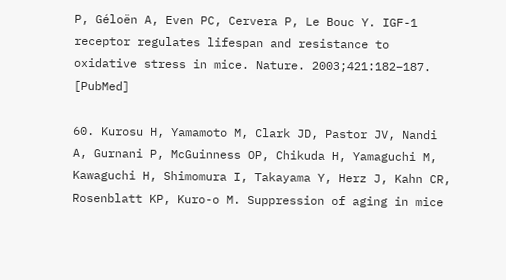P, Géloën A, Even PC, Cervera P, Le Bouc Y. IGF-1 receptor regulates lifespan and resistance to oxidative stress in mice. Nature. 2003;421:182–187.  [PubMed]

60. Kurosu H, Yamamoto M, Clark JD, Pastor JV, Nandi A, Gurnani P, McGuinness OP, Chikuda H, Yamaguchi M, Kawaguchi H, Shimomura I, Takayama Y, Herz J, Kahn CR, Rosenblatt KP, Kuro-o M. Suppression of aging in mice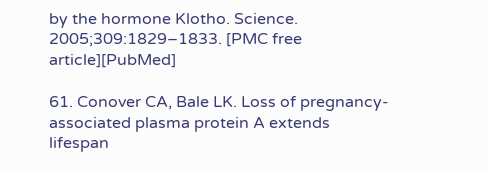by the hormone Klotho. Science. 2005;309:1829–1833. [PMC free article][PubMed]

61. Conover CA, Bale LK. Loss of pregnancy-associated plasma protein A extends lifespan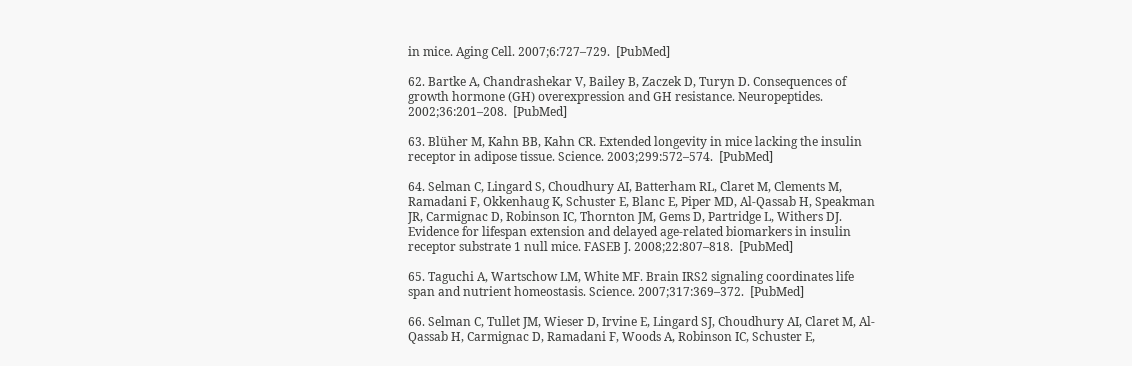in mice. Aging Cell. 2007;6:727–729.  [PubMed]

62. Bartke A, Chandrashekar V, Bailey B, Zaczek D, Turyn D. Consequences of growth hormone (GH) overexpression and GH resistance. Neuropeptides. 2002;36:201–208.  [PubMed]

63. Blüher M, Kahn BB, Kahn CR. Extended longevity in mice lacking the insulin receptor in adipose tissue. Science. 2003;299:572–574.  [PubMed]

64. Selman C, Lingard S, Choudhury AI, Batterham RL, Claret M, Clements M, Ramadani F, Okkenhaug K, Schuster E, Blanc E, Piper MD, Al-Qassab H, Speakman JR, Carmignac D, Robinson IC, Thornton JM, Gems D, Partridge L, Withers DJ. Evidence for lifespan extension and delayed age-related biomarkers in insulin receptor substrate 1 null mice. FASEB J. 2008;22:807–818.  [PubMed]

65. Taguchi A, Wartschow LM, White MF. Brain IRS2 signaling coordinates life span and nutrient homeostasis. Science. 2007;317:369–372.  [PubMed]

66. Selman C, Tullet JM, Wieser D, Irvine E, Lingard SJ, Choudhury AI, Claret M, Al-Qassab H, Carmignac D, Ramadani F, Woods A, Robinson IC, Schuster E,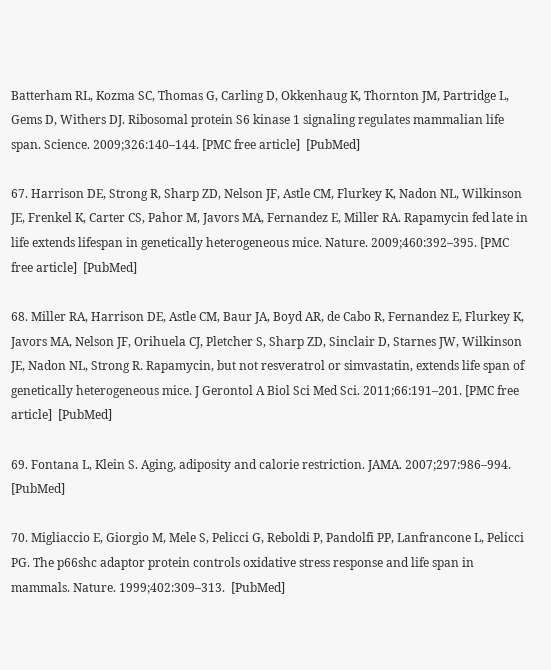Batterham RL, Kozma SC, Thomas G, Carling D, Okkenhaug K, Thornton JM, Partridge L, Gems D, Withers DJ. Ribosomal protein S6 kinase 1 signaling regulates mammalian life span. Science. 2009;326:140–144. [PMC free article]  [PubMed]

67. Harrison DE, Strong R, Sharp ZD, Nelson JF, Astle CM, Flurkey K, Nadon NL, Wilkinson JE, Frenkel K, Carter CS, Pahor M, Javors MA, Fernandez E, Miller RA. Rapamycin fed late in life extends lifespan in genetically heterogeneous mice. Nature. 2009;460:392–395. [PMC free article]  [PubMed]

68. Miller RA, Harrison DE, Astle CM, Baur JA, Boyd AR, de Cabo R, Fernandez E, Flurkey K, Javors MA, Nelson JF, Orihuela CJ, Pletcher S, Sharp ZD, Sinclair D, Starnes JW, Wilkinson JE, Nadon NL, Strong R. Rapamycin, but not resveratrol or simvastatin, extends life span of genetically heterogeneous mice. J Gerontol A Biol Sci Med Sci. 2011;66:191–201. [PMC free article]  [PubMed]

69. Fontana L, Klein S. Aging, adiposity and calorie restriction. JAMA. 2007;297:986–994.  [PubMed]

70. Migliaccio E, Giorgio M, Mele S, Pelicci G, Reboldi P, Pandolfi PP, Lanfrancone L, Pelicci PG. The p66shc adaptor protein controls oxidative stress response and life span in mammals. Nature. 1999;402:309–313.  [PubMed]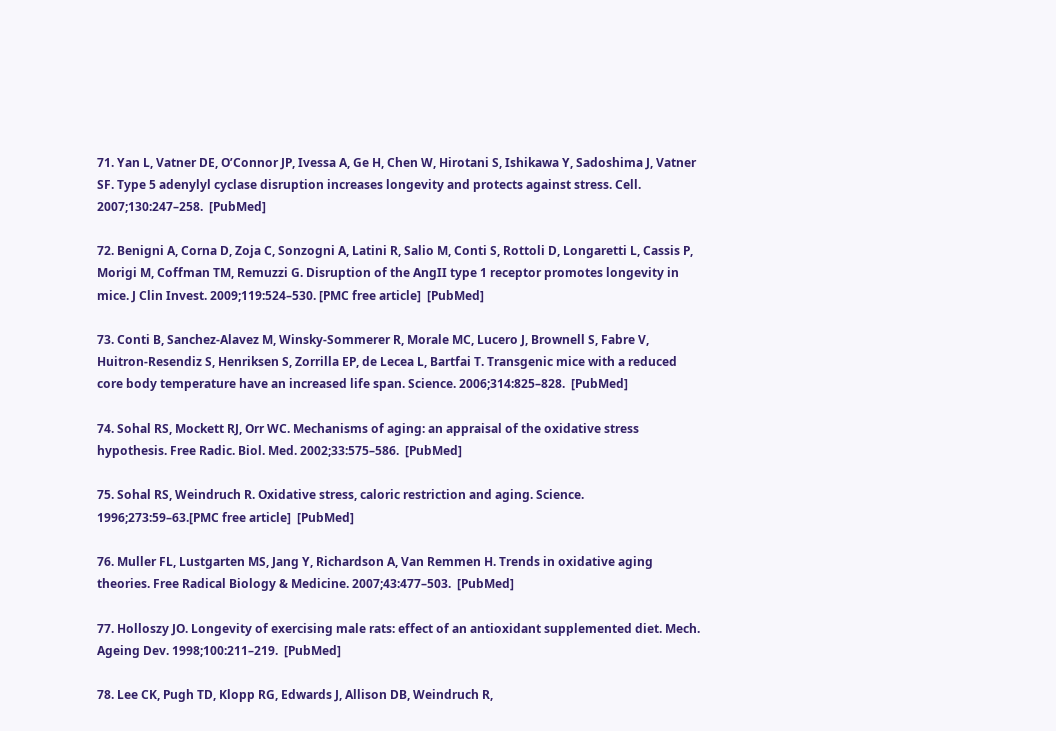71. Yan L, Vatner DE, O’Connor JP, Ivessa A, Ge H, Chen W, Hirotani S, Ishikawa Y, Sadoshima J, Vatner SF. Type 5 adenylyl cyclase disruption increases longevity and protects against stress. Cell. 2007;130:247–258.  [PubMed]

72. Benigni A, Corna D, Zoja C, Sonzogni A, Latini R, Salio M, Conti S, Rottoli D, Longaretti L, Cassis P, Morigi M, Coffman TM, Remuzzi G. Disruption of the AngII type 1 receptor promotes longevity in mice. J Clin Invest. 2009;119:524–530. [PMC free article]  [PubMed]

73. Conti B, Sanchez-Alavez M, Winsky-Sommerer R, Morale MC, Lucero J, Brownell S, Fabre V, Huitron-Resendiz S, Henriksen S, Zorrilla EP, de Lecea L, Bartfai T. Transgenic mice with a reduced core body temperature have an increased life span. Science. 2006;314:825–828.  [PubMed]

74. Sohal RS, Mockett RJ, Orr WC. Mechanisms of aging: an appraisal of the oxidative stress hypothesis. Free Radic. Biol. Med. 2002;33:575–586.  [PubMed]

75. Sohal RS, Weindruch R. Oxidative stress, caloric restriction and aging. Science. 1996;273:59–63.[PMC free article]  [PubMed]

76. Muller FL, Lustgarten MS, Jang Y, Richardson A, Van Remmen H. Trends in oxidative aging theories. Free Radical Biology & Medicine. 2007;43:477–503.  [PubMed]

77. Holloszy JO. Longevity of exercising male rats: effect of an antioxidant supplemented diet. Mech. Ageing Dev. 1998;100:211–219.  [PubMed]

78. Lee CK, Pugh TD, Klopp RG, Edwards J, Allison DB, Weindruch R,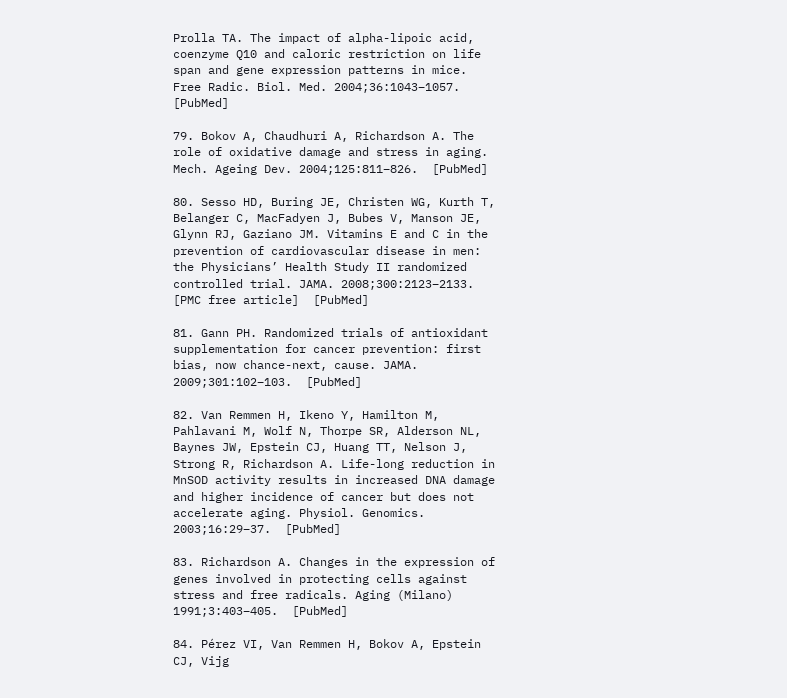Prolla TA. The impact of alpha-lipoic acid, coenzyme Q10 and caloric restriction on life span and gene expression patterns in mice. Free Radic. Biol. Med. 2004;36:1043–1057.  [PubMed]

79. Bokov A, Chaudhuri A, Richardson A. The role of oxidative damage and stress in aging. Mech. Ageing Dev. 2004;125:811–826.  [PubMed]

80. Sesso HD, Buring JE, Christen WG, Kurth T, Belanger C, MacFadyen J, Bubes V, Manson JE, Glynn RJ, Gaziano JM. Vitamins E and C in the prevention of cardiovascular disease in men: the Physicians’ Health Study II randomized controlled trial. JAMA. 2008;300:2123–2133. [PMC free article]  [PubMed]

81. Gann PH. Randomized trials of antioxidant supplementation for cancer prevention: first bias, now chance-next, cause. JAMA. 2009;301:102–103.  [PubMed]

82. Van Remmen H, Ikeno Y, Hamilton M, Pahlavani M, Wolf N, Thorpe SR, Alderson NL, Baynes JW, Epstein CJ, Huang TT, Nelson J, Strong R, Richardson A. Life-long reduction in MnSOD activity results in increased DNA damage and higher incidence of cancer but does not accelerate aging. Physiol. Genomics. 2003;16:29–37.  [PubMed]

83. Richardson A. Changes in the expression of genes involved in protecting cells against stress and free radicals. Aging (Milano) 1991;3:403–405.  [PubMed]

84. Pérez VI, Van Remmen H, Bokov A, Epstein CJ, Vijg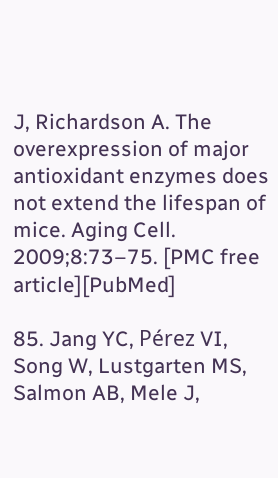J, Richardson A. The overexpression of major antioxidant enzymes does not extend the lifespan of mice. Aging Cell. 2009;8:73–75. [PMC free article][PubMed]

85. Jang YC, Pérez VI, Song W, Lustgarten MS, Salmon AB, Mele J,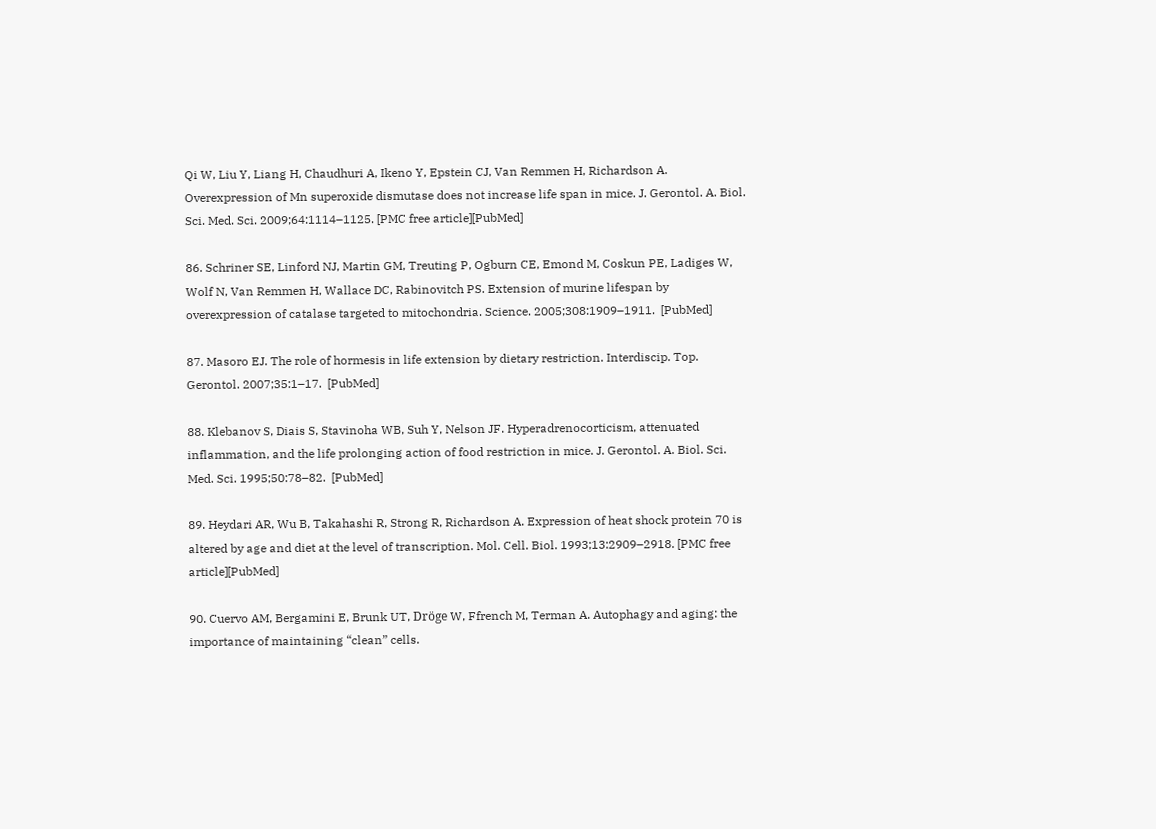Qi W, Liu Y, Liang H, Chaudhuri A, Ikeno Y, Epstein CJ, Van Remmen H, Richardson A. Overexpression of Mn superoxide dismutase does not increase life span in mice. J. Gerontol. A. Biol. Sci. Med. Sci. 2009;64:1114–1125. [PMC free article][PubMed]

86. Schriner SE, Linford NJ, Martin GM, Treuting P, Ogburn CE, Emond M, Coskun PE, Ladiges W, Wolf N, Van Remmen H, Wallace DC, Rabinovitch PS. Extension of murine lifespan by overexpression of catalase targeted to mitochondria. Science. 2005;308:1909–1911.  [PubMed]

87. Masoro EJ. The role of hormesis in life extension by dietary restriction. Interdiscip. Top. Gerontol. 2007;35:1–17.  [PubMed]

88. Klebanov S, Diais S, Stavinoha WB, Suh Y, Nelson JF. Hyperadrenocorticism, attenuated inflammation, and the life prolonging action of food restriction in mice. J. Gerontol. A. Biol. Sci. Med. Sci. 1995;50:78–82.  [PubMed]

89. Heydari AR, Wu B, Takahashi R, Strong R, Richardson A. Expression of heat shock protein 70 is altered by age and diet at the level of transcription. Mol. Cell. Biol. 1993;13:2909–2918. [PMC free article][PubMed]

90. Cuervo AM, Bergamini E, Brunk UT, Dröge W, Ffrench M, Terman A. Autophagy and aging: the importance of maintaining “clean” cells.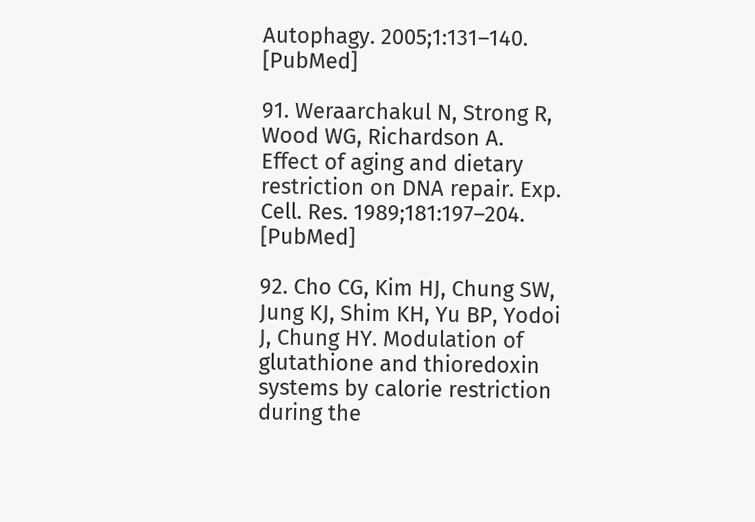Autophagy. 2005;1:131–140.  [PubMed]

91. Weraarchakul N, Strong R, Wood WG, Richardson A. Effect of aging and dietary restriction on DNA repair. Exp. Cell. Res. 1989;181:197–204.  [PubMed]

92. Cho CG, Kim HJ, Chung SW, Jung KJ, Shim KH, Yu BP, Yodoi J, Chung HY. Modulation of glutathione and thioredoxin systems by calorie restriction during the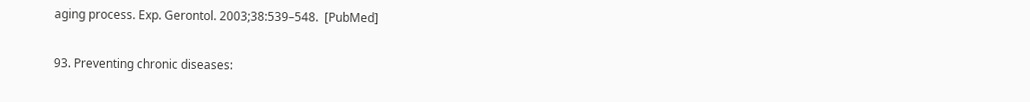aging process. Exp. Gerontol. 2003;38:539–548.  [PubMed]

93. Preventing chronic diseases: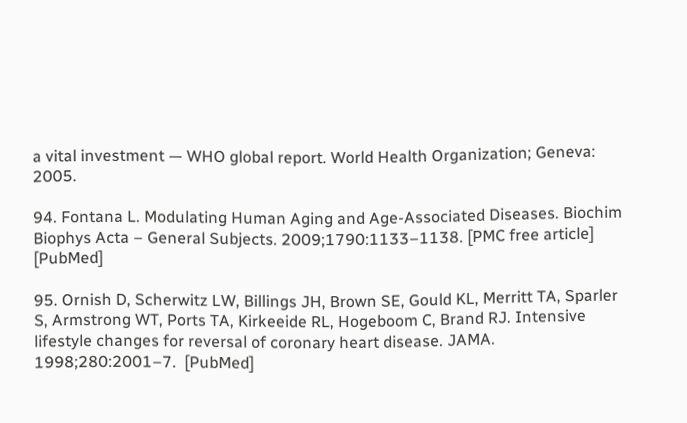a vital investment — WHO global report. World Health Organization; Geneva: 2005.

94. Fontana L. Modulating Human Aging and Age-Associated Diseases. Biochim Biophys Acta – General Subjects. 2009;1790:1133–1138. [PMC free article]  [PubMed]

95. Ornish D, Scherwitz LW, Billings JH, Brown SE, Gould KL, Merritt TA, Sparler S, Armstrong WT, Ports TA, Kirkeeide RL, Hogeboom C, Brand RJ. Intensive lifestyle changes for reversal of coronary heart disease. JAMA. 1998;280:2001–7.  [PubMed]